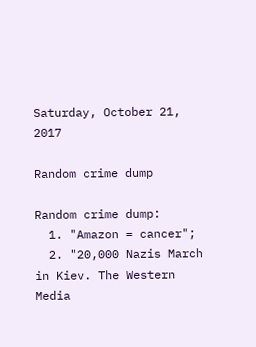Saturday, October 21, 2017

Random crime dump

Random crime dump:
  1. "Amazon = cancer";
  2. "20,000 Nazis March in Kiev. The Western Media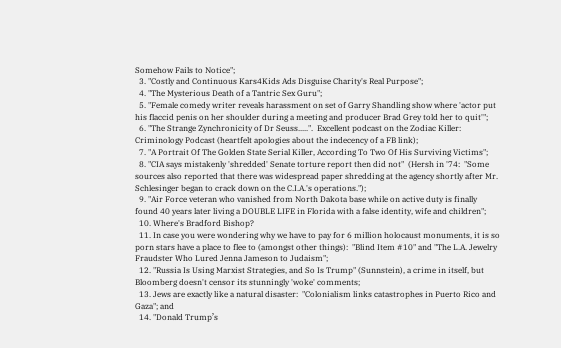Somehow Fails to Notice";
  3. "Costly and Continuous Kars4Kids Ads Disguise Charity's Real Purpose";
  4. "The Mysterious Death of a Tantric Sex Guru";
  5. "Female comedy writer reveals harassment on set of Garry Shandling show where 'actor put his flaccid penis on her shoulder during a meeting and producer Brad Grey told her to quit'";
  6. "The Strange Zynchronicity of Dr Seuss.....".  Excellent podcast on the Zodiac Killer:  Criminology Podcast (heartfelt apologies about the indecency of a FB link);
  7. "A Portrait Of The Golden State Serial Killer, According To Two Of His Surviving Victims";
  8. "CIA says mistakenly 'shredded' Senate torture report then did not"  (Hersh in '74:  "Some sources also reported that there was widespread paper shredding at the agency shortly after Mr. Schlesinger began to crack down on the C.I.A.'s operations.");
  9. "Air Force veteran who vanished from North Dakota base while on active duty is finally found 40 years later living a DOUBLE LIFE in Florida with a false identity, wife and children";
  10. Where's Bradford Bishop?
  11. In case you were wondering why we have to pay for 6 million holocaust monuments, it is so porn stars have a place to flee to (amongst other things):  "Blind Item #10" and "The L.A. Jewelry Fraudster Who Lured Jenna Jameson to Judaism";
  12. "Russia Is Using Marxist Strategies, and So Is Trump" (Sunnstein), a crime in itself, but Bloomberg doesn't censor its stunningly 'woke' comments;
  13. Jews are exactly like a natural disaster:  "Colonialism links catastrophes in Puerto Rico and Gaza"; and
  14. "Donald Trump’s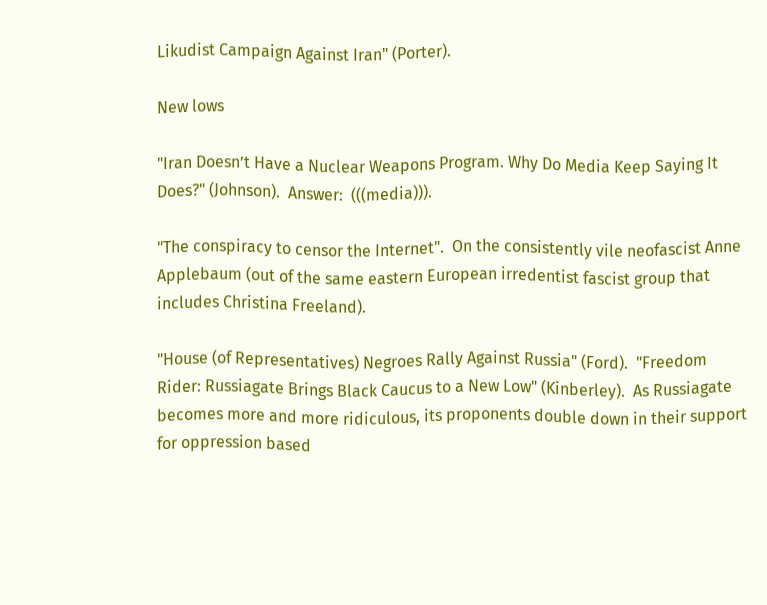Likudist Campaign Against Iran" (Porter).

New lows

"Iran Doesn’t Have a Nuclear Weapons Program. Why Do Media Keep Saying It Does?" (Johnson).  Answer:  (((media))).

"The conspiracy to censor the Internet".  On the consistently vile neofascist Anne Applebaum (out of the same eastern European irredentist fascist group that includes Christina Freeland).

"House (of Representatives) Negroes Rally Against Russia" (Ford).  "Freedom Rider: Russiagate Brings Black Caucus to a New Low" (Kinberley).  As Russiagate becomes more and more ridiculous, its proponents double down in their support for oppression based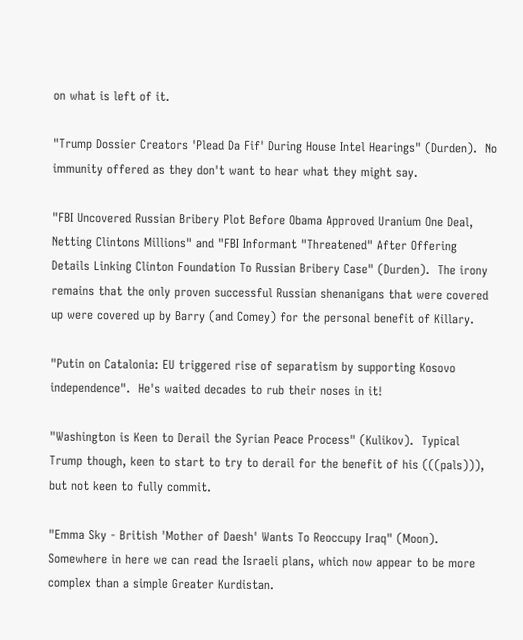on what is left of it.

"Trump Dossier Creators 'Plead Da Fif' During House Intel Hearings" (Durden).  No immunity offered as they don't want to hear what they might say.

"FBI Uncovered Russian Bribery Plot Before Obama Approved Uranium One Deal, Netting Clintons Millions" and "FBI Informant "Threatened" After Offering Details Linking Clinton Foundation To Russian Bribery Case" (Durden).  The irony remains that the only proven successful Russian shenanigans that were covered up were covered up by Barry (and Comey) for the personal benefit of Killary.

"Putin on Catalonia: EU triggered rise of separatism by supporting Kosovo independence".  He's waited decades to rub their noses in it!

"Washington is Keen to Derail the Syrian Peace Process" (Kulikov).  Typical Trump though, keen to start to try to derail for the benefit of his (((pals))), but not keen to fully commit.

"Emma Sky - British 'Mother of Daesh' Wants To Reoccupy Iraq" (Moon).  Somewhere in here we can read the Israeli plans, which now appear to be more complex than a simple Greater Kurdistan.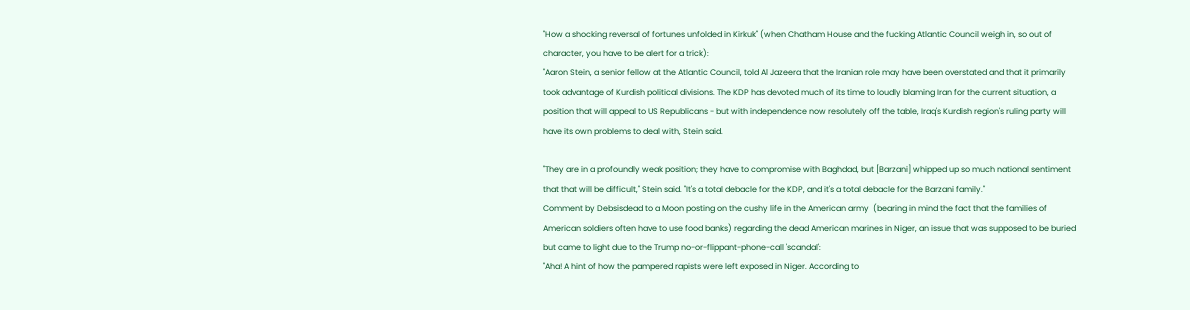"How a shocking reversal of fortunes unfolded in Kirkuk" (when Chatham House and the fucking Atlantic Council weigh in, so out of character, you have to be alert for a trick):
"Aaron Stein, a senior fellow at the Atlantic Council, told Al Jazeera that the Iranian role may have been overstated and that it primarily took advantage of Kurdish political divisions. The KDP has devoted much of its time to loudly blaming Iran for the current situation, a position that will appeal to US Republicans - but with independence now resolutely off the table, Iraq's Kurdish region's ruling party will have its own problems to deal with, Stein said.

"They are in a profoundly weak position; they have to compromise with Baghdad, but [Barzani] whipped up so much national sentiment that that will be difficult," Stein said. "It's a total debacle for the KDP, and it's a total debacle for the Barzani family."
Comment by Debsisdead to a Moon posting on the cushy life in the American army  (bearing in mind the fact that the families of American soldiers often have to use food banks) regarding the dead American marines in Niger, an issue that was supposed to be buried but came to light due to the Trump no-or-flippant-phone-call 'scandal':
"Aha! A hint of how the pampered rapists were left exposed in Niger. According to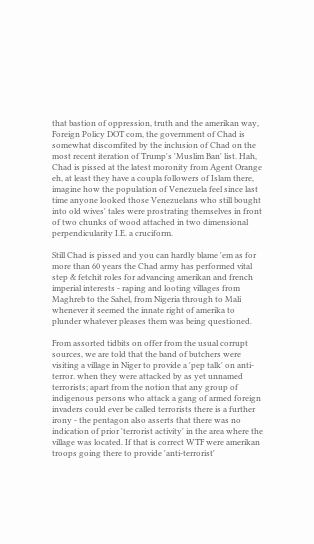that bastion of oppression, truth and the amerikan way, Foreign Policy DOT com, the government of Chad is somewhat discomfited by the inclusion of Chad on the most recent iteration of Trump's 'Muslim Ban' list. Hah, Chad is pissed at the latest moronity from Agent Orange eh, at least they have a coupla followers of Islam there, imagine how the population of Venezuela feel since last time anyone looked those Venezuelans who still bought into old wives' tales were prostrating themselves in front of two chunks of wood attached in two dimensional perpendicularity I.E. a cruciform.

Still Chad is pissed and you can hardly blame 'em as for more than 60 years the Chad army has performed vital step & fetchit roles for advancing amerikan and french imperial interests - raping and looting villages from Maghreb to the Sahel, from Nigeria through to Mali whenever it seemed the innate right of amerika to plunder whatever pleases them was being questioned.

From assorted tidbits on offer from the usual corrupt sources, we are told that the band of butchers were visiting a village in Niger to provide a 'pep talk' on anti-terror. when they were attacked by as yet unnamed terrorists; apart from the notion that any group of indigenous persons who attack a gang of armed foreign invaders could ever be called terrorists there is a further irony - the pentagon also asserts that there was no indication of prior 'terrorist activity' in the area where the village was located. If that is correct WTF were amerikan troops going there to provide 'anti-terrorist'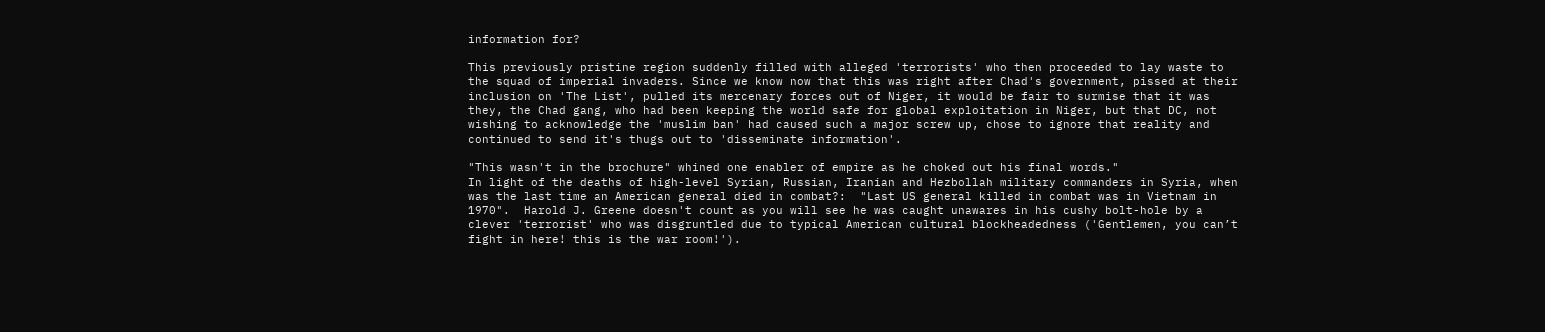information for?

This previously pristine region suddenly filled with alleged 'terrorists' who then proceeded to lay waste to the squad of imperial invaders. Since we know now that this was right after Chad's government, pissed at their inclusion on 'The List', pulled its mercenary forces out of Niger, it would be fair to surmise that it was they, the Chad gang, who had been keeping the world safe for global exploitation in Niger, but that DC, not wishing to acknowledge the 'muslim ban' had caused such a major screw up, chose to ignore that reality and continued to send it's thugs out to 'disseminate information'.

"This wasn't in the brochure" whined one enabler of empire as he choked out his final words."
In light of the deaths of high-level Syrian, Russian, Iranian and Hezbollah military commanders in Syria, when was the last time an American general died in combat?:  "Last US general killed in combat was in Vietnam in 1970".  Harold J. Greene doesn't count as you will see he was caught unawares in his cushy bolt-hole by a clever 'terrorist' who was disgruntled due to typical American cultural blockheadedness ('Gentlemen, you can’t fight in here! this is the war room!').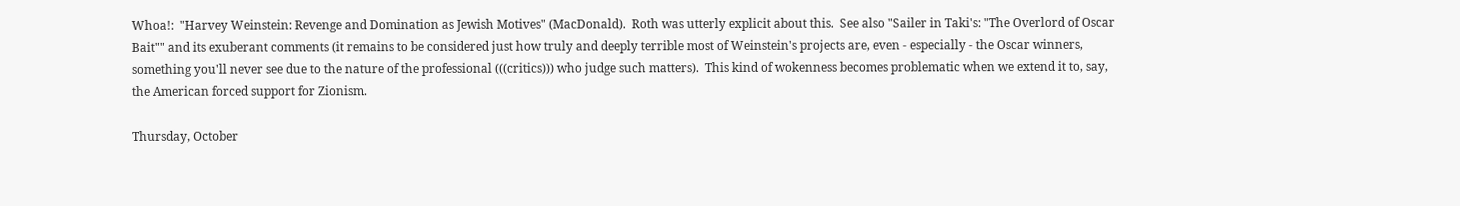Whoa!:  "Harvey Weinstein: Revenge and Domination as Jewish Motives" (MacDonald).  Roth was utterly explicit about this.  See also "Sailer in Taki's: "The Overlord of Oscar Bait"" and its exuberant comments (it remains to be considered just how truly and deeply terrible most of Weinstein's projects are, even - especially - the Oscar winners, something you'll never see due to the nature of the professional (((critics))) who judge such matters).  This kind of wokenness becomes problematic when we extend it to, say, the American forced support for Zionism.

Thursday, October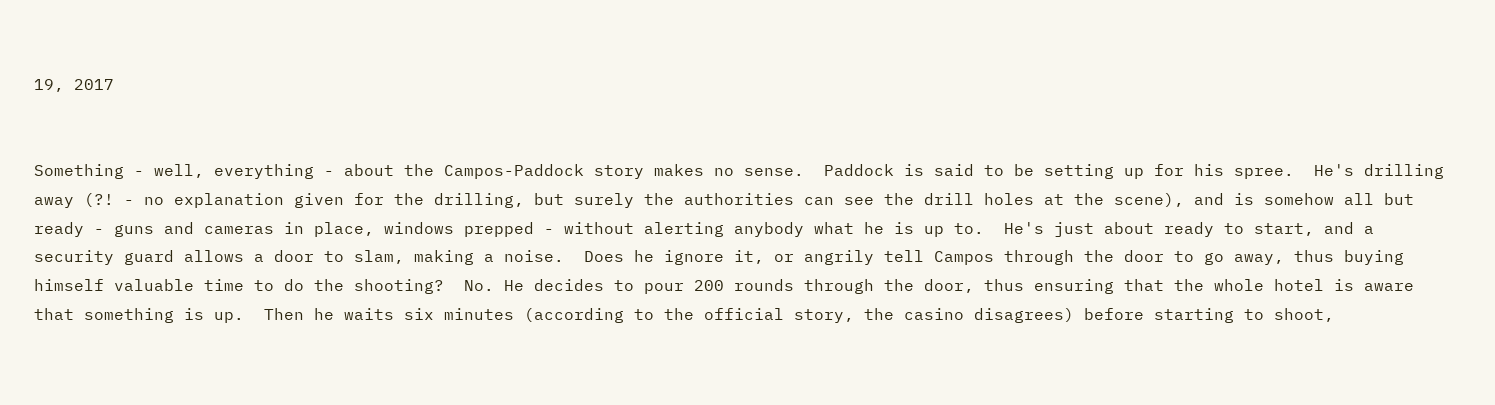19, 2017


Something - well, everything - about the Campos-Paddock story makes no sense.  Paddock is said to be setting up for his spree.  He's drilling away (?! - no explanation given for the drilling, but surely the authorities can see the drill holes at the scene), and is somehow all but ready - guns and cameras in place, windows prepped - without alerting anybody what he is up to.  He's just about ready to start, and a security guard allows a door to slam, making a noise.  Does he ignore it, or angrily tell Campos through the door to go away, thus buying himself valuable time to do the shooting?  No. He decides to pour 200 rounds through the door, thus ensuring that the whole hotel is aware that something is up.  Then he waits six minutes (according to the official story, the casino disagrees) before starting to shoot,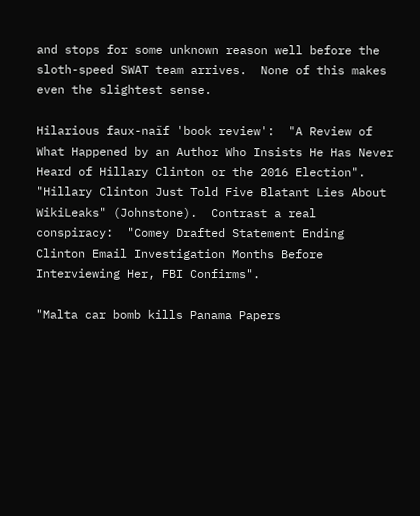and stops for some unknown reason well before the sloth-speed SWAT team arrives.  None of this makes even the slightest sense.

Hilarious faux-naïf 'book review':  "A Review of What Happened by an Author Who Insists He Has Never Heard of Hillary Clinton or the 2016 Election".  "Hillary Clinton Just Told Five Blatant Lies About WikiLeaks" (Johnstone).  Contrast a real conspiracy:  "Comey Drafted Statement Ending Clinton Email Investigation Months Before Interviewing Her, FBI Confirms".

"Malta car bomb kills Panama Papers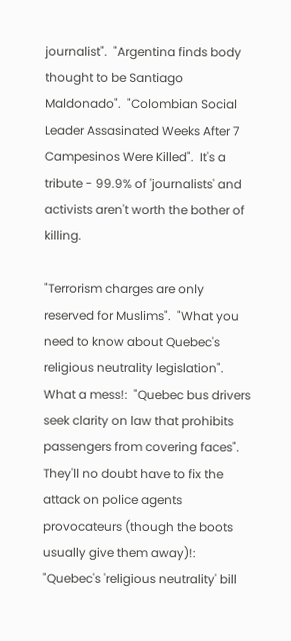journalist".  "Argentina finds body thought to be Santiago Maldonado".  "Colombian Social Leader Assasinated Weeks After 7 Campesinos Were Killed".  It's a tribute - 99.9% of 'journalists' and activists aren't worth the bother of killing.

"Terrorism charges are only reserved for Muslims".  "What you need to know about Quebec's religious neutrality legislation".  What a mess!:  "Quebec bus drivers seek clarity on law that prohibits passengers from covering faces".  They'll no doubt have to fix the attack on police agents provocateurs (though the boots usually give them away)!:  "Quebec's 'religious neutrality' bill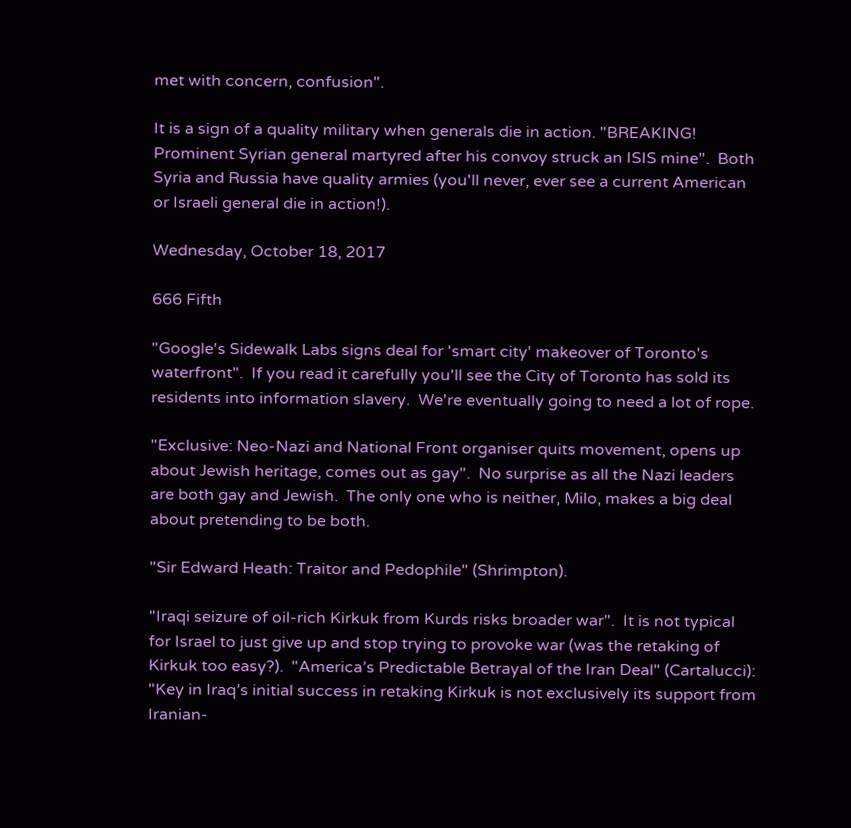met with concern, confusion".

It is a sign of a quality military when generals die in action. "BREAKING! Prominent Syrian general martyred after his convoy struck an ISIS mine".  Both Syria and Russia have quality armies (you'll never, ever see a current American or Israeli general die in action!).

Wednesday, October 18, 2017

666 Fifth

"Google's Sidewalk Labs signs deal for 'smart city' makeover of Toronto's waterfront".  If you read it carefully you'll see the City of Toronto has sold its residents into information slavery.  We're eventually going to need a lot of rope.

"Exclusive: Neo-Nazi and National Front organiser quits movement, opens up about Jewish heritage, comes out as gay".  No surprise as all the Nazi leaders are both gay and Jewish.  The only one who is neither, Milo, makes a big deal about pretending to be both.

"Sir Edward Heath: Traitor and Pedophile" (Shrimpton).

"Iraqi seizure of oil-rich Kirkuk from Kurds risks broader war".  It is not typical for Israel to just give up and stop trying to provoke war (was the retaking of Kirkuk too easy?).  "America’s Predictable Betrayal of the Iran Deal" (Cartalucci):
"Key in Iraq’s initial success in retaking Kirkuk is not exclusively its support from Iranian-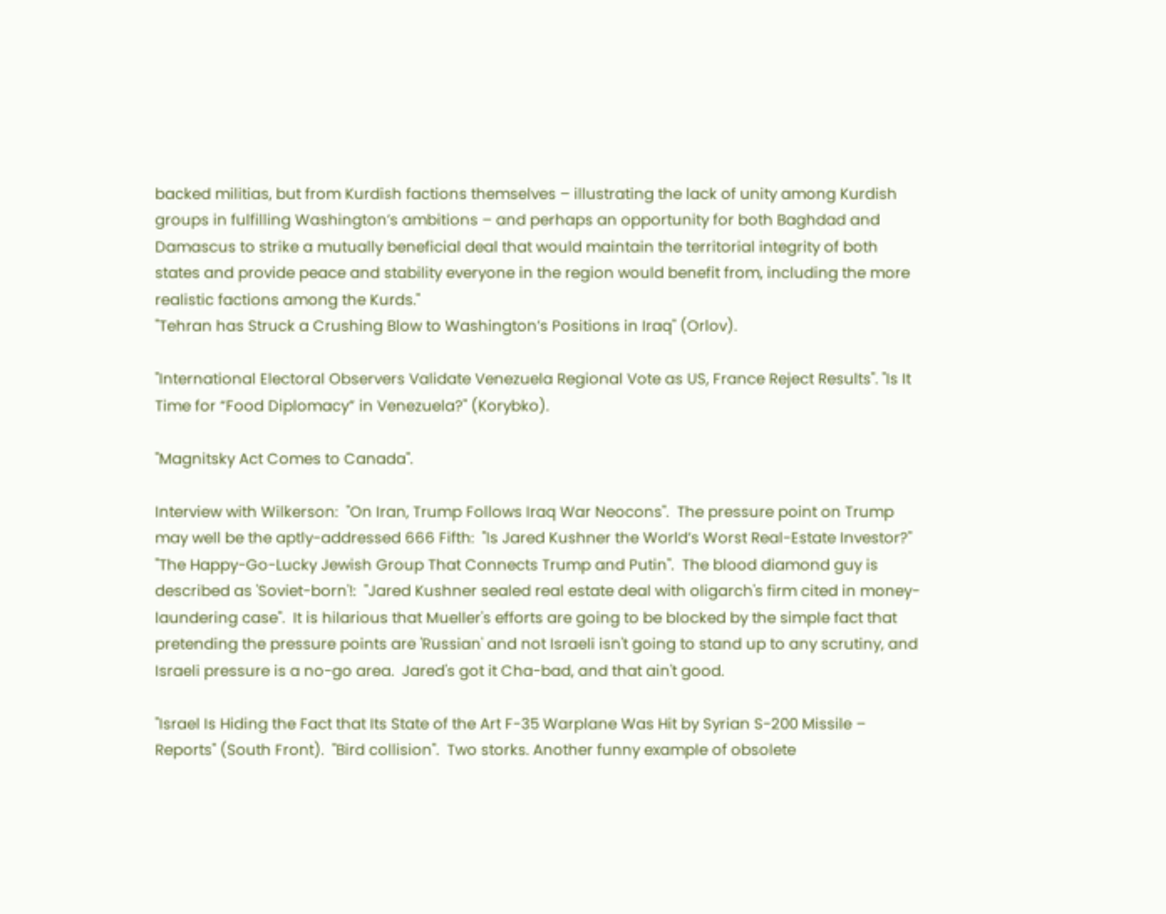backed militias, but from Kurdish factions themselves – illustrating the lack of unity among Kurdish groups in fulfilling Washington’s ambitions – and perhaps an opportunity for both Baghdad and Damascus to strike a mutually beneficial deal that would maintain the territorial integrity of both states and provide peace and stability everyone in the region would benefit from, including the more realistic factions among the Kurds."
"Tehran has Struck a Crushing Blow to Washington’s Positions in Iraq" (Orlov).

"International Electoral Observers Validate Venezuela Regional Vote as US, France Reject Results". "Is It Time for “Food Diplomacy” in Venezuela?" (Korybko).

"Magnitsky Act Comes to Canada".

Interview with Wilkerson:  "On Iran, Trump Follows Iraq War Neocons".  The pressure point on Trump may well be the aptly-addressed 666 Fifth:  "Is Jared Kushner the World’s Worst Real-Estate Investor?"  "The Happy-Go-Lucky Jewish Group That Connects Trump and Putin".  The blood diamond guy is described as 'Soviet-born'!:  "Jared Kushner sealed real estate deal with oligarch's firm cited in money-laundering case".  It is hilarious that Mueller's efforts are going to be blocked by the simple fact that pretending the pressure points are 'Russian' and not Israeli isn't going to stand up to any scrutiny, and Israeli pressure is a no-go area.  Jared's got it Cha-bad, and that ain't good.

"Israel Is Hiding the Fact that Its State of the Art F-35 Warplane Was Hit by Syrian S-200 Missile – Reports" (South Front).  "Bird collision".  Two storks. Another funny example of obsolete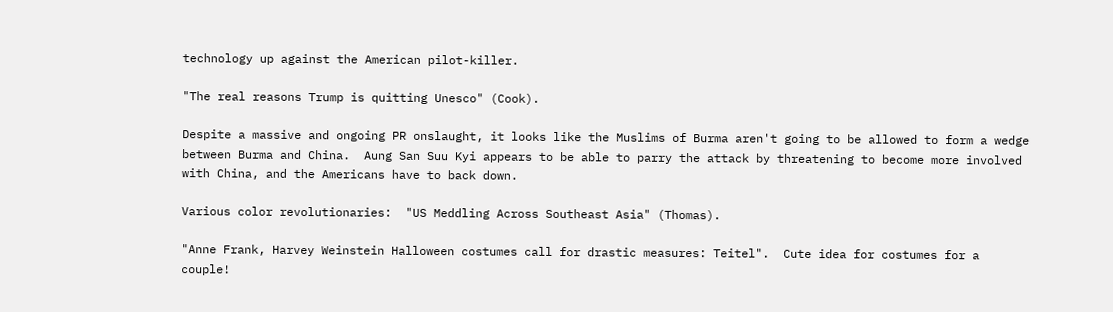technology up against the American pilot-killer.

"The real reasons Trump is quitting Unesco" (Cook).

Despite a massive and ongoing PR onslaught, it looks like the Muslims of Burma aren't going to be allowed to form a wedge between Burma and China.  Aung San Suu Kyi appears to be able to parry the attack by threatening to become more involved with China, and the Americans have to back down.

Various color revolutionaries:  "US Meddling Across Southeast Asia" (Thomas).

"Anne Frank, Harvey Weinstein Halloween costumes call for drastic measures: Teitel".  Cute idea for costumes for a couple!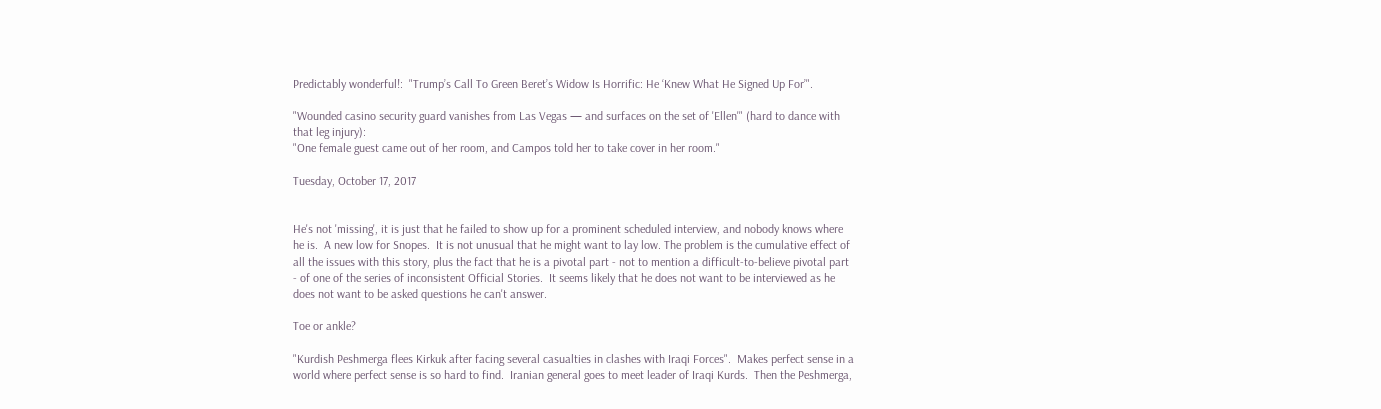Predictably wonderful!:  "Trump’s Call To Green Beret’s Widow Is Horrific: He ‘Knew What He Signed Up For’".

"Wounded casino security guard vanishes from Las Vegas — and surfaces on the set of 'Ellen'" (hard to dance with that leg injury):
"One female guest came out of her room, and Campos told her to take cover in her room."

Tuesday, October 17, 2017


He's not 'missing', it is just that he failed to show up for a prominent scheduled interview, and nobody knows where he is.  A new low for Snopes.  It is not unusual that he might want to lay low. The problem is the cumulative effect of all the issues with this story, plus the fact that he is a pivotal part - not to mention a difficult-to-believe pivotal part - of one of the series of inconsistent Official Stories.  It seems likely that he does not want to be interviewed as he does not want to be asked questions he can't answer.

Toe or ankle?

"Kurdish Peshmerga flees Kirkuk after facing several casualties in clashes with Iraqi Forces".  Makes perfect sense in a world where perfect sense is so hard to find.  Iranian general goes to meet leader of Iraqi Kurds.  Then the Peshmerga,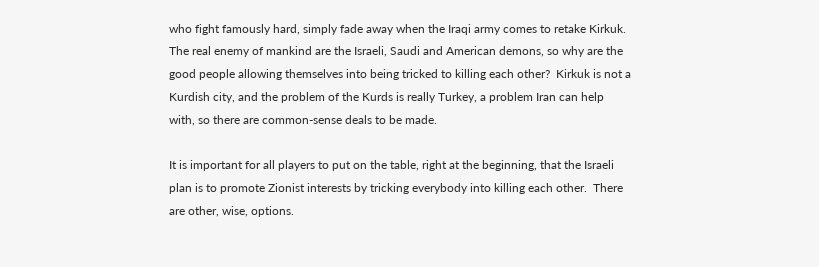who fight famously hard, simply fade away when the Iraqi army comes to retake Kirkuk.  The real enemy of mankind are the Israeli, Saudi and American demons, so why are the good people allowing themselves into being tricked to killing each other?  Kirkuk is not a Kurdish city, and the problem of the Kurds is really Turkey, a problem Iran can help with, so there are common-sense deals to be made.

It is important for all players to put on the table, right at the beginning, that the Israeli plan is to promote Zionist interests by tricking everybody into killing each other.  There are other, wise, options.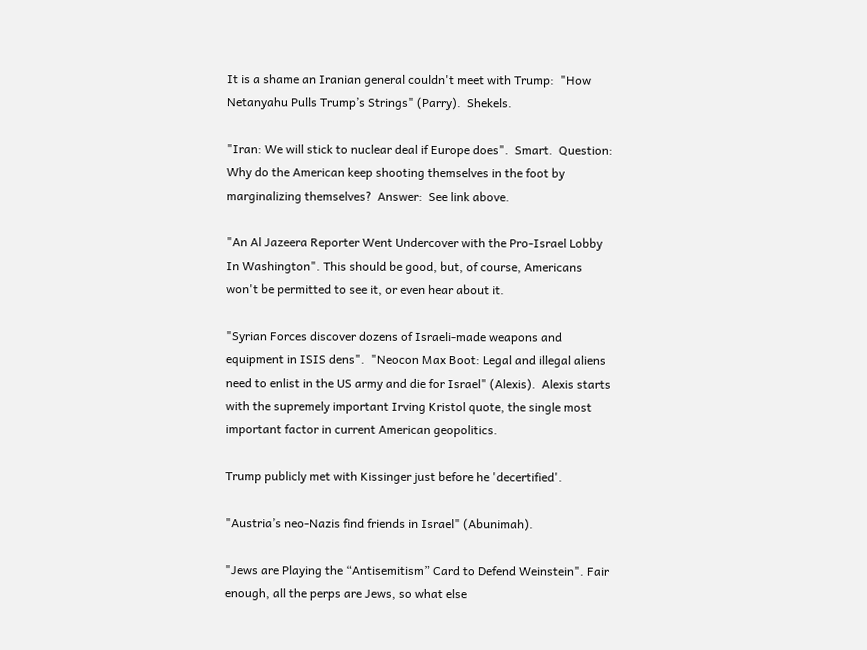It is a shame an Iranian general couldn't meet with Trump:  "How Netanyahu Pulls Trump’s Strings" (Parry).  Shekels.

"Iran: We will stick to nuclear deal if Europe does".  Smart.  Question: Why do the American keep shooting themselves in the foot by marginalizing themselves?  Answer:  See link above.

"An Al Jazeera Reporter Went Undercover with the Pro-Israel Lobby In Washington". This should be good, but, of course, Americans won't be permitted to see it, or even hear about it.

"Syrian Forces discover dozens of Israeli-made weapons and equipment in ISIS dens".  "Neocon Max Boot: Legal and illegal aliens need to enlist in the US army and die for Israel" (Alexis).  Alexis starts with the supremely important Irving Kristol quote, the single most important factor in current American geopolitics.

Trump publicly met with Kissinger just before he 'decertified'.

"Austria’s neo-Nazis find friends in Israel" (Abunimah).

"Jews are Playing the “Antisemitism” Card to Defend Weinstein". Fair enough, all the perps are Jews, so what else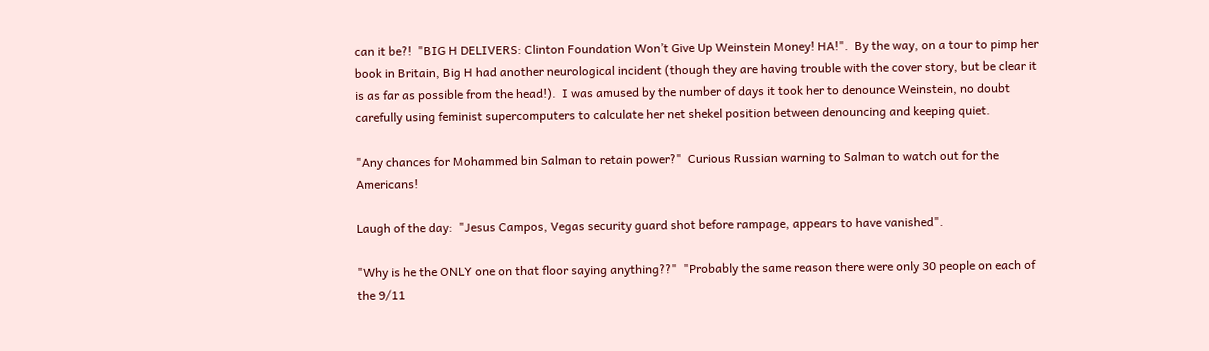can it be?!  "BIG H DELIVERS: Clinton Foundation Won’t Give Up Weinstein Money! HA!".  By the way, on a tour to pimp her book in Britain, Big H had another neurological incident (though they are having trouble with the cover story, but be clear it is as far as possible from the head!).  I was amused by the number of days it took her to denounce Weinstein, no doubt carefully using feminist supercomputers to calculate her net shekel position between denouncing and keeping quiet.

"Any chances for Mohammed bin Salman to retain power?"  Curious Russian warning to Salman to watch out for the Americans!

Laugh of the day:  "Jesus Campos, Vegas security guard shot before rampage, appears to have vanished".

"Why is he the ONLY one on that floor saying anything??"  "Probably the same reason there were only 30 people on each of the 9/11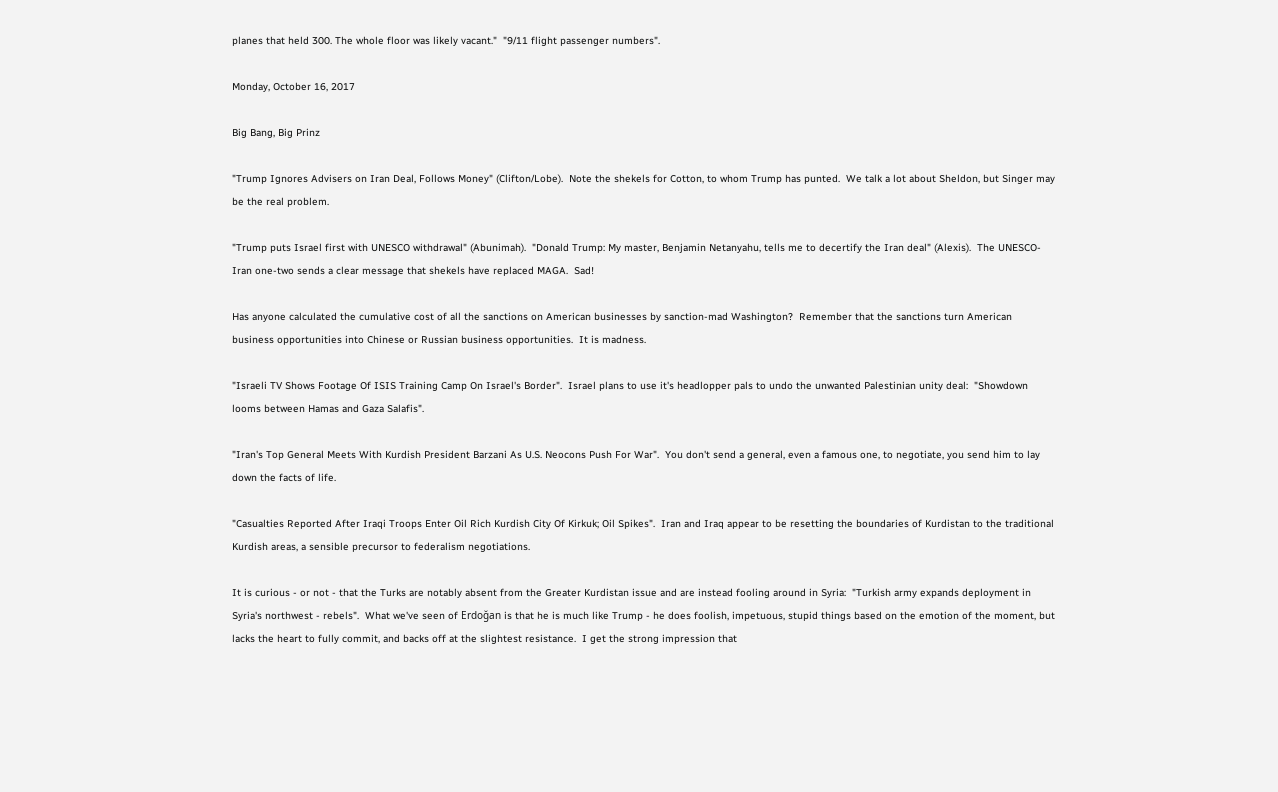planes that held 300. The whole floor was likely vacant."  "9/11 flight passenger numbers".

Monday, October 16, 2017

Big Bang, Big Prinz

"Trump Ignores Advisers on Iran Deal, Follows Money" (Clifton/Lobe).  Note the shekels for Cotton, to whom Trump has punted.  We talk a lot about Sheldon, but Singer may be the real problem.

"Trump puts Israel first with UNESCO withdrawal" (Abunimah).  "Donald Trump: My master, Benjamin Netanyahu, tells me to decertify the Iran deal" (Alexis).  The UNESCO-Iran one-two sends a clear message that shekels have replaced MAGA.  Sad!

Has anyone calculated the cumulative cost of all the sanctions on American businesses by sanction-mad Washington?  Remember that the sanctions turn American business opportunities into Chinese or Russian business opportunities.  It is madness.

"Israeli TV Shows Footage Of ISIS Training Camp On Israel's Border".  Israel plans to use it's headlopper pals to undo the unwanted Palestinian unity deal:  "Showdown looms between Hamas and Gaza Salafis".

"Iran's Top General Meets With Kurdish President Barzani As U.S. Neocons Push For War".  You don't send a general, even a famous one, to negotiate, you send him to lay down the facts of life.

"Casualties Reported After Iraqi Troops Enter Oil Rich Kurdish City Of Kirkuk; Oil Spikes".  Iran and Iraq appear to be resetting the boundaries of Kurdistan to the traditional Kurdish areas, a sensible precursor to federalism negotiations.

It is curious - or not - that the Turks are notably absent from the Greater Kurdistan issue and are instead fooling around in Syria:  "Turkish army expands deployment in Syria's northwest - rebels".  What we've seen of Erdoğan is that he is much like Trump - he does foolish, impetuous, stupid things based on the emotion of the moment, but lacks the heart to fully commit, and backs off at the slightest resistance.  I get the strong impression that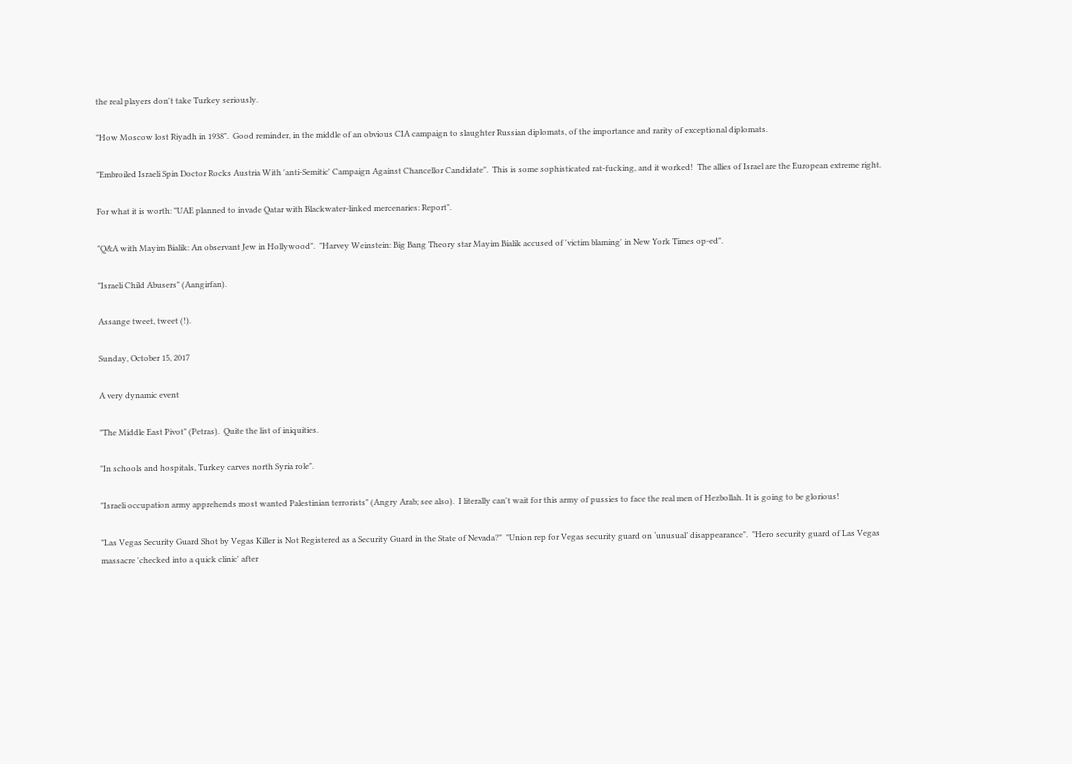the real players don't take Turkey seriously.

"How Moscow lost Riyadh in 1938".  Good reminder, in the middle of an obvious CIA campaign to slaughter Russian diplomats, of the importance and rarity of exceptional diplomats.

"Embroiled Israeli Spin Doctor Rocks Austria With 'anti-Semitic' Campaign Against Chancellor Candidate".  This is some sophisticated rat-fucking, and it worked!  The allies of Israel are the European extreme right.

For what it is worth: "UAE planned to invade Qatar with Blackwater-linked mercenaries: Report".

"Q&A with Mayim Bialik: An observant Jew in Hollywood".  "Harvey Weinstein: Big Bang Theory star Mayim Bialik accused of 'victim blaming' in New York Times op-ed".

"Israeli Child Abusers" (Aangirfan).

Assange tweet, tweet (!).

Sunday, October 15, 2017

A very dynamic event

"The Middle East Pivot" (Petras).  Quite the list of iniquities.

"In schools and hospitals, Turkey carves north Syria role".

"Israeli occupation army apprehends most wanted Palestinian terrorists" (Angry Arab; see also).  I literally can't wait for this army of pussies to face the real men of Hezbollah. It is going to be glorious!

"Las Vegas Security Guard Shot by Vegas Killer is Not Registered as a Security Guard in the State of Nevada?"  "Union rep for Vegas security guard on ‘unusual’ disappearance".  "Hero security guard of Las Vegas massacre 'checked into a quick clinic' after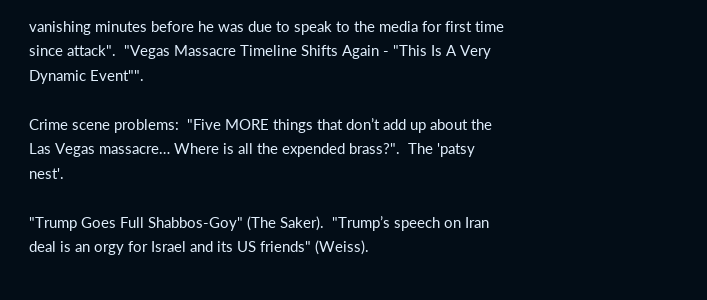vanishing minutes before he was due to speak to the media for first time since attack".  "Vegas Massacre Timeline Shifts Again - "This Is A Very Dynamic Event"".

Crime scene problems:  "Five MORE things that don’t add up about the Las Vegas massacre… Where is all the expended brass?".  The 'patsy nest'.

"Trump Goes Full Shabbos-Goy" (The Saker).  "Trump’s speech on Iran deal is an orgy for Israel and its US friends" (Weiss).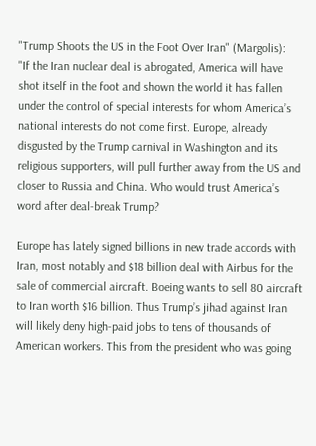"Trump Shoots the US in the Foot Over Iran" (Margolis):
"If the Iran nuclear deal is abrogated, America will have shot itself in the foot and shown the world it has fallen under the control of special interests for whom America’s national interests do not come first. Europe, already disgusted by the Trump carnival in Washington and its religious supporters, will pull further away from the US and closer to Russia and China. Who would trust America’s word after deal-break Trump?

Europe has lately signed billions in new trade accords with Iran, most notably and $18 billion deal with Airbus for the sale of commercial aircraft. Boeing wants to sell 80 aircraft to Iran worth $16 billion. Thus Trump’s jihad against Iran will likely deny high-paid jobs to tens of thousands of American workers. This from the president who was going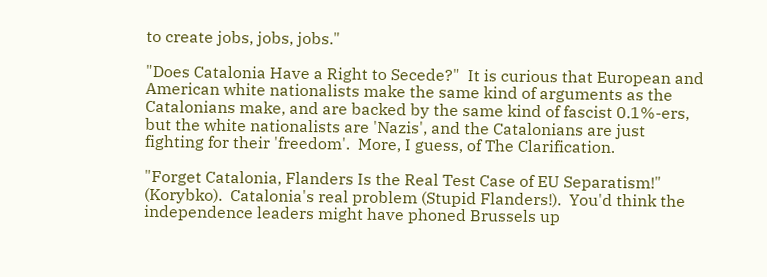to create jobs, jobs, jobs."

"Does Catalonia Have a Right to Secede?"  It is curious that European and American white nationalists make the same kind of arguments as the Catalonians make, and are backed by the same kind of fascist 0.1%-ers, but the white nationalists are 'Nazis', and the Catalonians are just fighting for their 'freedom'.  More, I guess, of The Clarification.

"Forget Catalonia, Flanders Is the Real Test Case of EU Separatism!" (Korybko).  Catalonia's real problem (Stupid Flanders!).  You'd think the independence leaders might have phoned Brussels up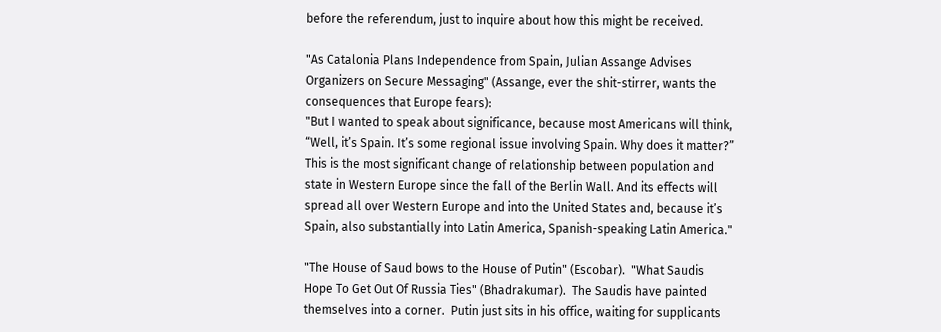before the referendum, just to inquire about how this might be received.

"As Catalonia Plans Independence from Spain, Julian Assange Advises Organizers on Secure Messaging" (Assange, ever the shit-stirrer, wants the consequences that Europe fears):
"But I wanted to speak about significance, because most Americans will think, “Well, it’s Spain. It’s some regional issue involving Spain. Why does it matter?” This is the most significant change of relationship between population and state in Western Europe since the fall of the Berlin Wall. And its effects will spread all over Western Europe and into the United States and, because it’s Spain, also substantially into Latin America, Spanish-speaking Latin America."

"The House of Saud bows to the House of Putin" (Escobar).  "What Saudis Hope To Get Out Of Russia Ties" (Bhadrakumar).  The Saudis have painted themselves into a corner.  Putin just sits in his office, waiting for supplicants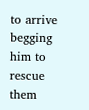to arrive begging him to rescue them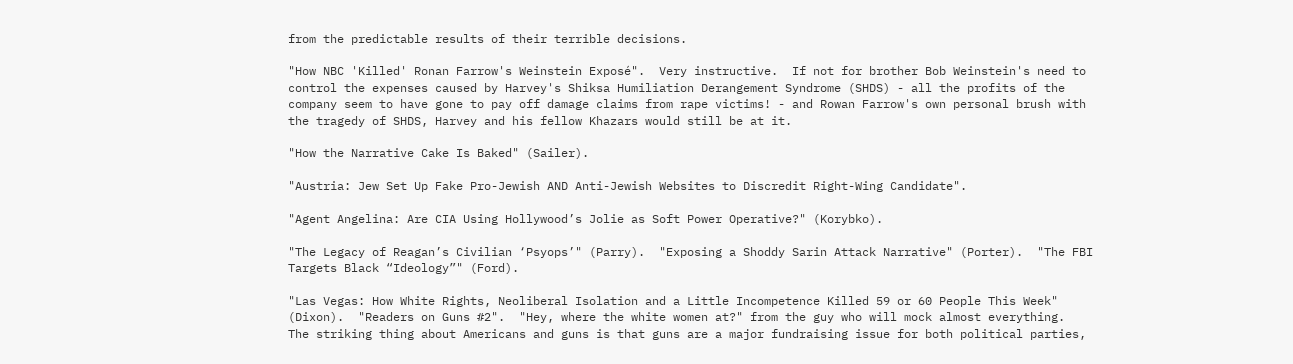from the predictable results of their terrible decisions.

"How NBC 'Killed' Ronan Farrow's Weinstein Exposé".  Very instructive.  If not for brother Bob Weinstein's need to control the expenses caused by Harvey's Shiksa Humiliation Derangement Syndrome (SHDS) - all the profits of the company seem to have gone to pay off damage claims from rape victims! - and Rowan Farrow's own personal brush with the tragedy of SHDS, Harvey and his fellow Khazars would still be at it.

"How the Narrative Cake Is Baked" (Sailer).

"Austria: Jew Set Up Fake Pro-Jewish AND Anti-Jewish Websites to Discredit Right-Wing Candidate".

"Agent Angelina: Are CIA Using Hollywood’s Jolie as Soft Power Operative?" (Korybko).

"The Legacy of Reagan’s Civilian ‘Psyops’" (Parry).  "Exposing a Shoddy Sarin Attack Narrative" (Porter).  "The FBI Targets Black “Ideology”" (Ford).

"Las Vegas: How White Rights, Neoliberal Isolation and a Little Incompetence Killed 59 or 60 People This Week" (Dixon).  "Readers on Guns #2".  "Hey, where the white women at?" from the guy who will mock almost everything.  The striking thing about Americans and guns is that guns are a major fundraising issue for both political parties,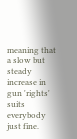meaning that a slow but steady increase in gun 'rights' suits everybody just fine.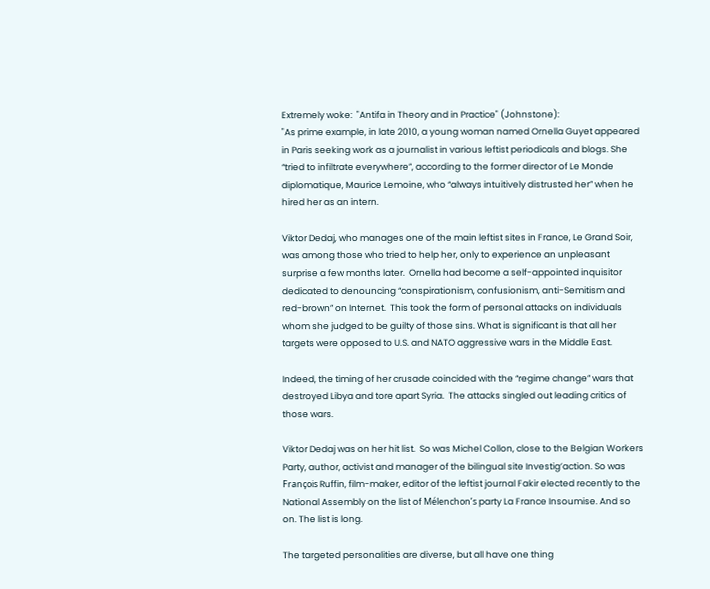Extremely woke:  "Antifa in Theory and in Practice" (Johnstone):
"As prime example, in late 2010, a young woman named Ornella Guyet appeared in Paris seeking work as a journalist in various leftist periodicals and blogs. She “tried to infiltrate everywhere”, according to the former director of Le Monde diplomatique, Maurice Lemoine, who “always intuitively distrusted her” when he hired her as an intern.

Viktor Dedaj, who manages one of the main leftist sites in France, Le Grand Soir, was among those who tried to help her, only to experience an unpleasant surprise a few months later.  Ornella had become a self-appointed inquisitor dedicated to denouncing “conspirationism, confusionism, anti-Semitism and red-brown” on Internet.  This took the form of personal attacks on individuals whom she judged to be guilty of those sins. What is significant is that all her targets were opposed to U.S. and NATO aggressive wars in the Middle East.

Indeed, the timing of her crusade coincided with the “regime change” wars that destroyed Libya and tore apart Syria.  The attacks singled out leading critics of those wars.

Viktor Dedaj was on her hit list.  So was Michel Collon, close to the Belgian Workers Party, author, activist and manager of the bilingual site Investig’action. So was François Ruffin, film-maker, editor of the leftist journal Fakir elected recently to the National Assembly on the list of Mélenchon’s party La France Insoumise. And so on. The list is long.

The targeted personalities are diverse, but all have one thing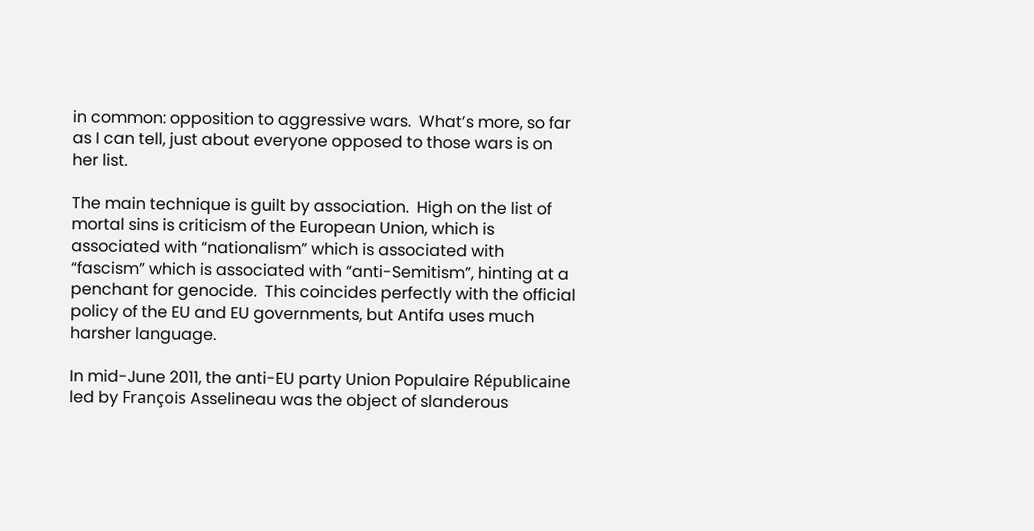in common: opposition to aggressive wars.  What’s more, so far as I can tell, just about everyone opposed to those wars is on her list.

The main technique is guilt by association.  High on the list of mortal sins is criticism of the European Union, which is associated with “nationalism” which is associated with “fascism” which is associated with “anti-Semitism”, hinting at a penchant for genocide.  This coincides perfectly with the official policy of the EU and EU governments, but Antifa uses much harsher language.

In mid-June 2011, the anti-EU party Union Populaire Républicaine led by François Asselineau was the object of slanderous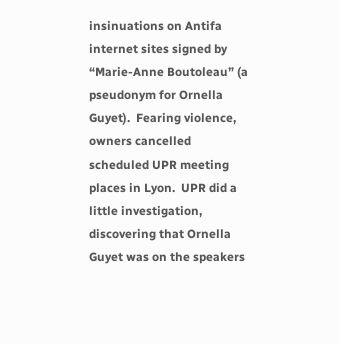insinuations on Antifa internet sites signed by “Marie-Anne Boutoleau” (a pseudonym for Ornella Guyet).  Fearing violence, owners cancelled scheduled UPR meeting places in Lyon.  UPR did a little investigation, discovering that Ornella Guyet was on the speakers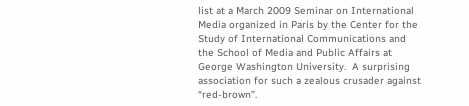list at a March 2009 Seminar on International Media organized in Paris by the Center for the Study of International Communications and the School of Media and Public Affairs at George Washington University.  A surprising association for such a zealous crusader against “red-brown”.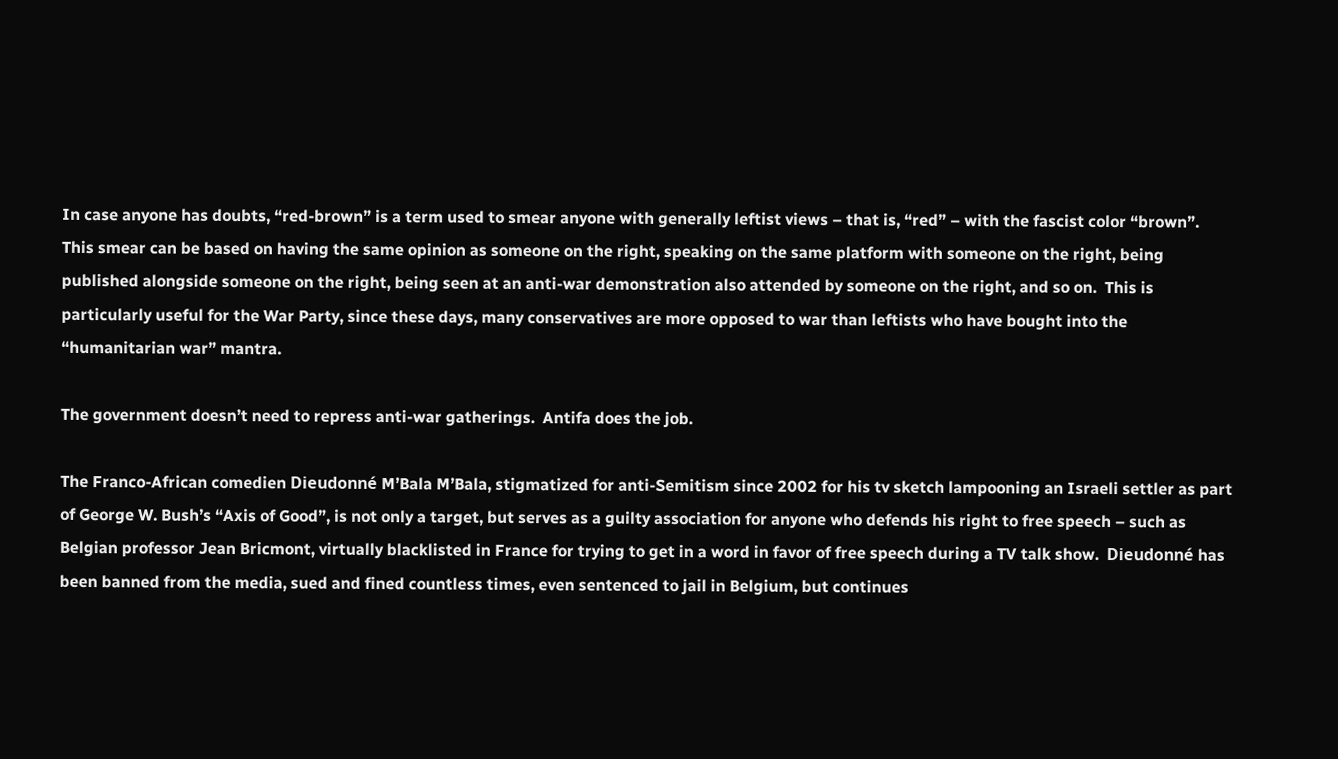In case anyone has doubts, “red-brown” is a term used to smear anyone with generally leftist views – that is, “red” – with the fascist color “brown”.  This smear can be based on having the same opinion as someone on the right, speaking on the same platform with someone on the right, being published alongside someone on the right, being seen at an anti-war demonstration also attended by someone on the right, and so on.  This is particularly useful for the War Party, since these days, many conservatives are more opposed to war than leftists who have bought into the “humanitarian war” mantra.

The government doesn’t need to repress anti-war gatherings.  Antifa does the job.

The Franco-African comedien Dieudonné M’Bala M’Bala, stigmatized for anti-Semitism since 2002 for his tv sketch lampooning an Israeli settler as part of George W. Bush’s “Axis of Good”, is not only a target, but serves as a guilty association for anyone who defends his right to free speech – such as Belgian professor Jean Bricmont, virtually blacklisted in France for trying to get in a word in favor of free speech during a TV talk show.  Dieudonné has been banned from the media, sued and fined countless times, even sentenced to jail in Belgium, but continues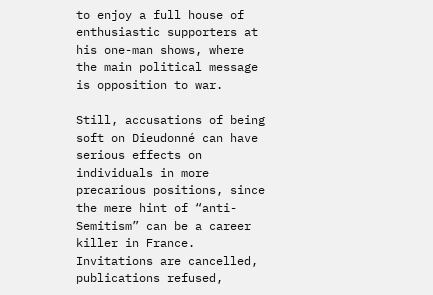to enjoy a full house of enthusiastic supporters at his one-man shows, where the main political message is opposition to war.

Still, accusations of being soft on Dieudonné can have serious effects on individuals in more precarious positions, since the mere hint of “anti-Semitism” can be a career killer in France. Invitations are cancelled, publications refused,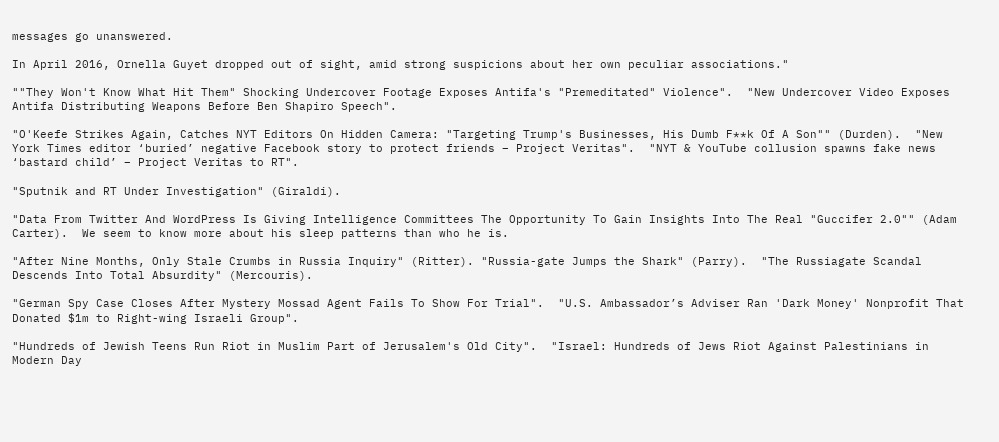messages go unanswered.

In April 2016, Ornella Guyet dropped out of sight, amid strong suspicions about her own peculiar associations."

""They Won't Know What Hit Them" Shocking Undercover Footage Exposes Antifa's "Premeditated" Violence".  "New Undercover Video Exposes Antifa Distributing Weapons Before Ben Shapiro Speech".

"O'Keefe Strikes Again, Catches NYT Editors On Hidden Camera: "Targeting Trump's Businesses, His Dumb F**k Of A Son"" (Durden).  "New York Times editor ‘buried’ negative Facebook story to protect friends – Project Veritas".  "NYT & YouTube collusion spawns fake news ‘bastard child’ – Project Veritas to RT".

"Sputnik and RT Under Investigation" (Giraldi).

"Data From Twitter And WordPress Is Giving Intelligence Committees The Opportunity To Gain Insights Into The Real "Guccifer 2.0"" (Adam Carter).  We seem to know more about his sleep patterns than who he is.

"After Nine Months, Only Stale Crumbs in Russia Inquiry" (Ritter). "Russia-gate Jumps the Shark" (Parry).  "The Russiagate Scandal Descends Into Total Absurdity" (Mercouris).

"German Spy Case Closes After Mystery Mossad Agent Fails To Show For Trial".  "U.S. Ambassador’s Adviser Ran 'Dark Money' Nonprofit That Donated $1m to Right-wing Israeli Group".

"Hundreds of Jewish Teens Run Riot in Muslim Part of Jerusalem's Old City".  "Israel: Hundreds of Jews Riot Against Palestinians in Modern Day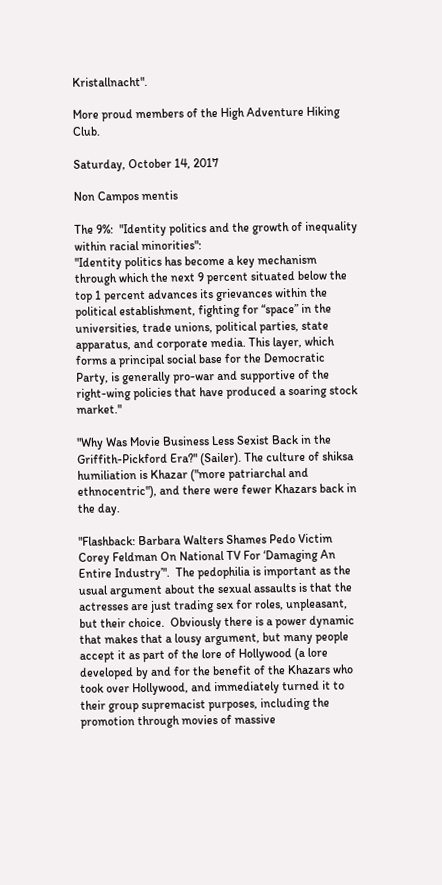Kristallnacht".

More proud members of the High Adventure Hiking Club.

Saturday, October 14, 2017

Non Campos mentis

The 9%:  "Identity politics and the growth of inequality within racial minorities":
"Identity politics has become a key mechanism through which the next 9 percent situated below the top 1 percent advances its grievances within the political establishment, fighting for “space” in the universities, trade unions, political parties, state apparatus, and corporate media. This layer, which forms a principal social base for the Democratic Party, is generally pro-war and supportive of the right-wing policies that have produced a soaring stock market."

"Why Was Movie Business Less Sexist Back in the Griffith-Pickford Era?" (Sailer). The culture of shiksa humiliation is Khazar ("more patriarchal and ethnocentric"), and there were fewer Khazars back in the day.

"Flashback: Barbara Walters Shames Pedo Victim Corey Feldman On National TV For ‘Damaging An Entire Industry’".  The pedophilia is important as the usual argument about the sexual assaults is that the actresses are just trading sex for roles, unpleasant, but their choice.  Obviously there is a power dynamic that makes that a lousy argument, but many people accept it as part of the lore of Hollywood (a lore developed by and for the benefit of the Khazars who took over Hollywood, and immediately turned it to their group supremacist purposes, including the promotion through movies of massive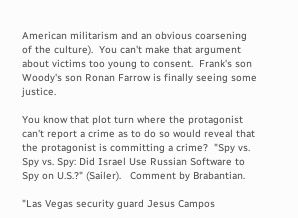American militarism and an obvious coarsening of the culture).  You can't make that argument about victims too young to consent.  Frank's son Woody's son Ronan Farrow is finally seeing some justice.

You know that plot turn where the protagonist can't report a crime as to do so would reveal that the protagonist is committing a crime?  "Spy vs. Spy vs. Spy: Did Israel Use Russian Software to Spy on U.S.?" (Sailer).   Comment by Brabantian.

"Las Vegas security guard Jesus Campos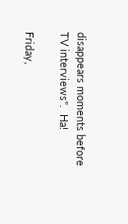disappears moments before TV interviews".  Ha!

Friday,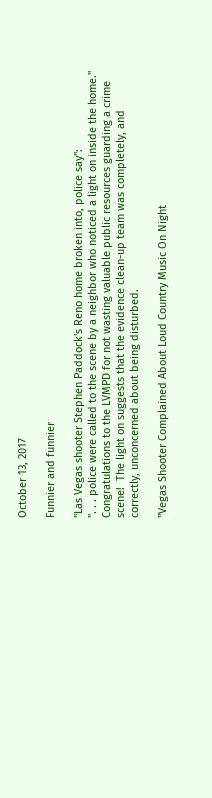October 13, 2017

Funnier and funnier

"Las Vegas shooter Stephen Paddock's Reno home broken into, police say":
". . . police were called to the scene by a neighbor who noticed a light on inside the home."
Congratulations to the LVMPD for not wasting valuable public resources guarding a crime scene!  The light on suggests that the evidence clean-up team was completely, and correctly, unconcerned about being disturbed.

"Vegas Shooter Complained About Loud Country Music On Night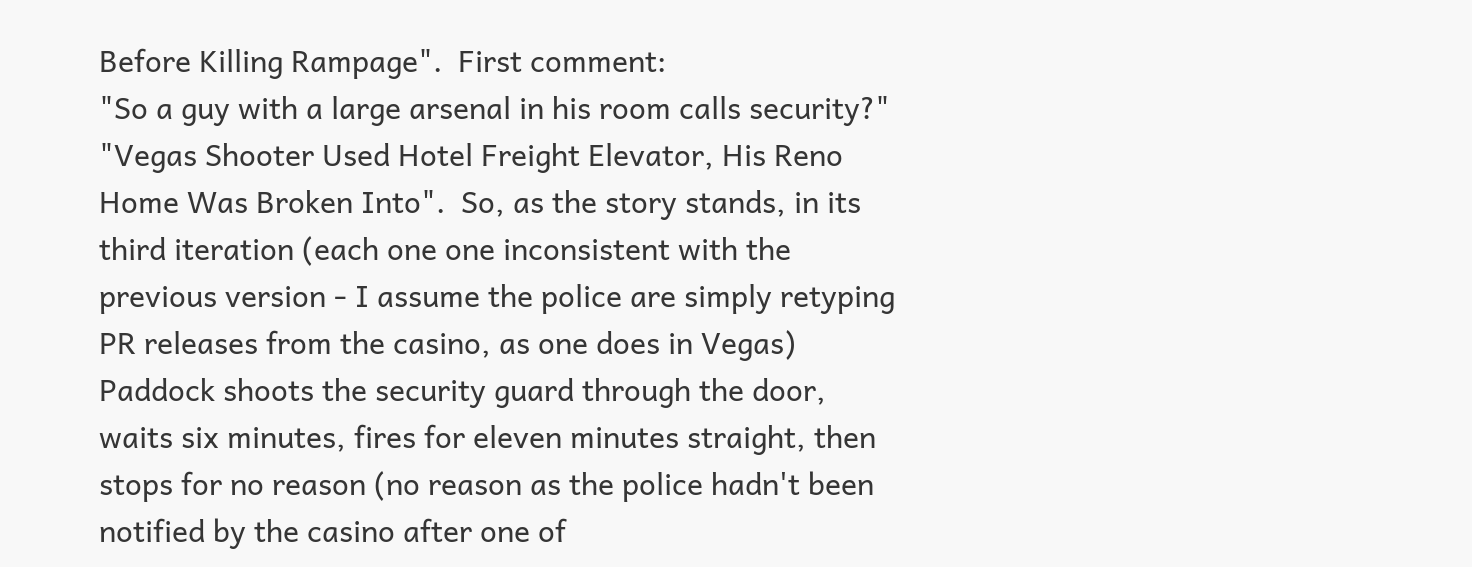Before Killing Rampage".  First comment:
"So a guy with a large arsenal in his room calls security?"
"Vegas Shooter Used Hotel Freight Elevator, His Reno Home Was Broken Into".  So, as the story stands, in its third iteration (each one one inconsistent with the previous version - I assume the police are simply retyping PR releases from the casino, as one does in Vegas) Paddock shoots the security guard through the door, waits six minutes, fires for eleven minutes straight, then stops for no reason (no reason as the police hadn't been notified by the casino after one of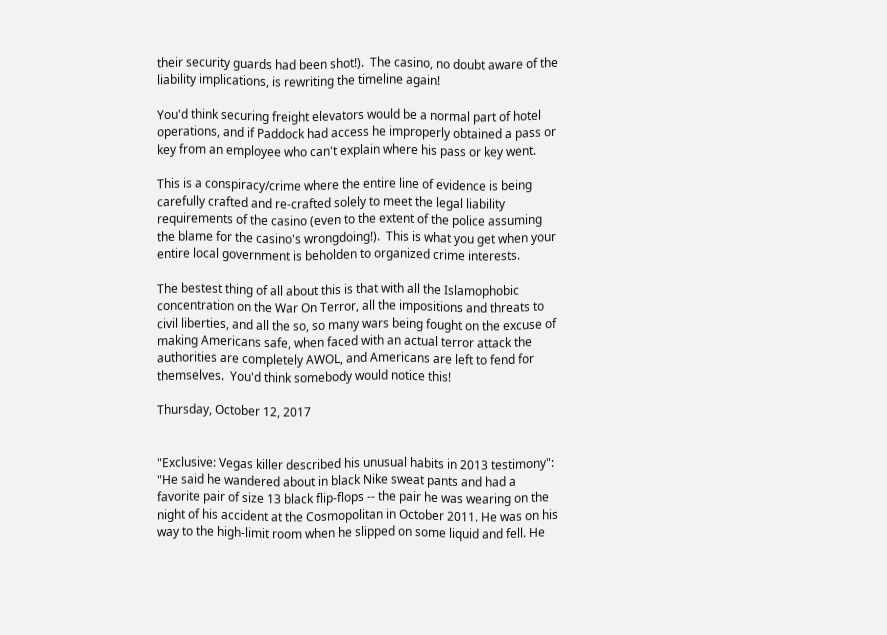their security guards had been shot!).  The casino, no doubt aware of the liability implications, is rewriting the timeline again!

You'd think securing freight elevators would be a normal part of hotel operations, and if Paddock had access he improperly obtained a pass or key from an employee who can't explain where his pass or key went.

This is a conspiracy/crime where the entire line of evidence is being carefully crafted and re-crafted solely to meet the legal liability requirements of the casino (even to the extent of the police assuming the blame for the casino's wrongdoing!).  This is what you get when your entire local government is beholden to organized crime interests.

The bestest thing of all about this is that with all the Islamophobic concentration on the War On Terror, all the impositions and threats to civil liberties, and all the so, so many wars being fought on the excuse of making Americans safe, when faced with an actual terror attack the authorities are completely AWOL, and Americans are left to fend for themselves.  You'd think somebody would notice this!

Thursday, October 12, 2017


"Exclusive: Vegas killer described his unusual habits in 2013 testimony":
"He said he wandered about in black Nike sweat pants and had a favorite pair of size 13 black flip-flops -- the pair he was wearing on the night of his accident at the Cosmopolitan in October 2011. He was on his way to the high-limit room when he slipped on some liquid and fell. He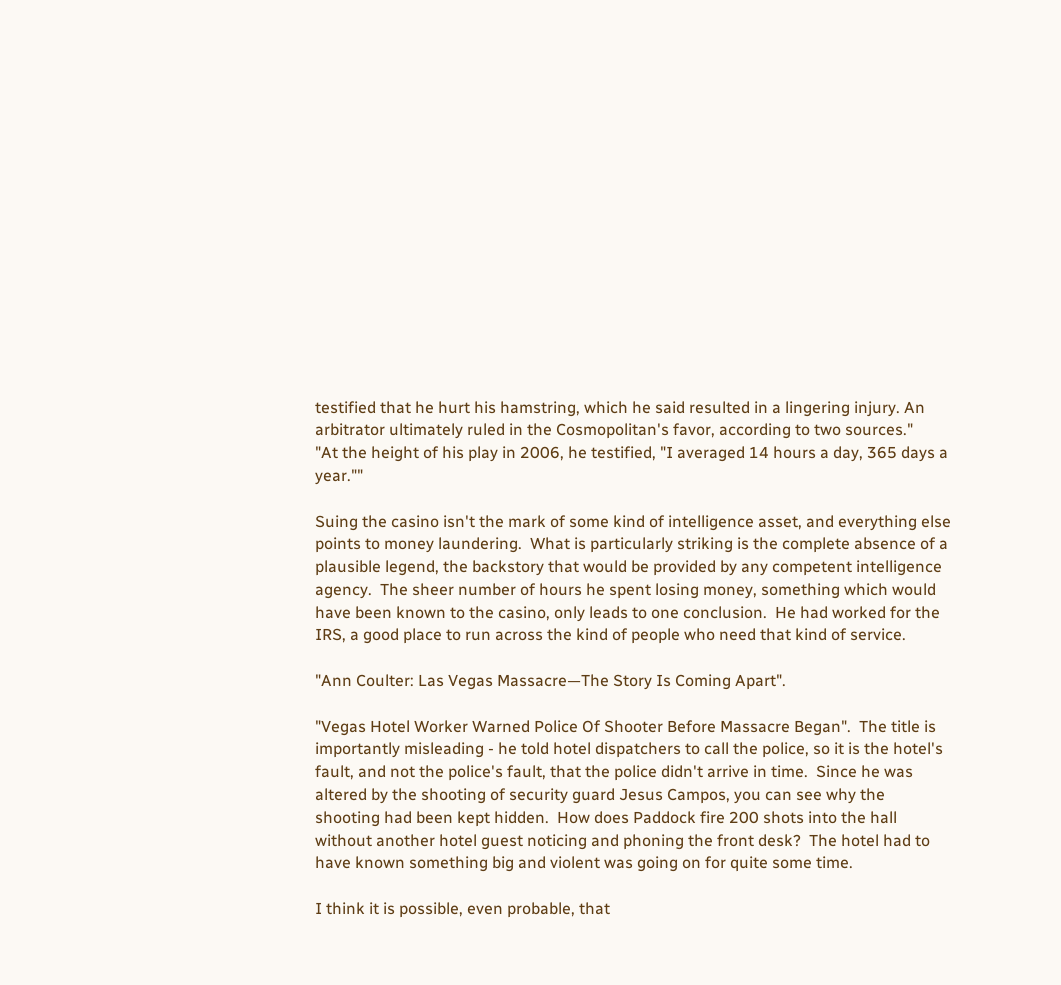testified that he hurt his hamstring, which he said resulted in a lingering injury. An arbitrator ultimately ruled in the Cosmopolitan's favor, according to two sources."
"At the height of his play in 2006, he testified, "I averaged 14 hours a day, 365 days a year.""

Suing the casino isn't the mark of some kind of intelligence asset, and everything else points to money laundering.  What is particularly striking is the complete absence of a plausible legend, the backstory that would be provided by any competent intelligence agency.  The sheer number of hours he spent losing money, something which would have been known to the casino, only leads to one conclusion.  He had worked for the IRS, a good place to run across the kind of people who need that kind of service.

"Ann Coulter: Las Vegas Massacre—The Story Is Coming Apart".

"Vegas Hotel Worker Warned Police Of Shooter Before Massacre Began".  The title is importantly misleading - he told hotel dispatchers to call the police, so it is the hotel's fault, and not the police's fault, that the police didn't arrive in time.  Since he was altered by the shooting of security guard Jesus Campos, you can see why the shooting had been kept hidden.  How does Paddock fire 200 shots into the hall without another hotel guest noticing and phoning the front desk?  The hotel had to have known something big and violent was going on for quite some time.

I think it is possible, even probable, that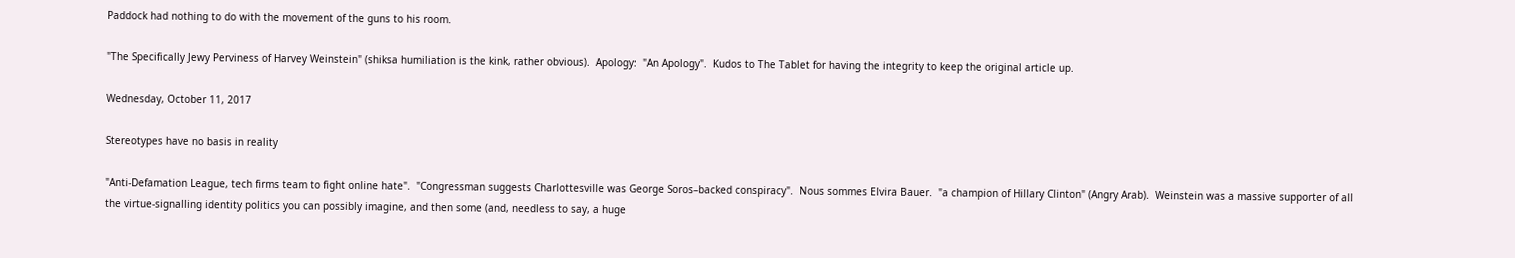Paddock had nothing to do with the movement of the guns to his room.

"The Specifically Jewy Perviness of Harvey Weinstein" (shiksa humiliation is the kink, rather obvious).  Apology:  "An Apology".  Kudos to The Tablet for having the integrity to keep the original article up.

Wednesday, October 11, 2017

Stereotypes have no basis in reality

"Anti-Defamation League, tech firms team to fight online hate".  "Congressman suggests Charlottesville was George Soros–backed conspiracy".  Nous sommes Elvira Bauer.  "a champion of Hillary Clinton" (Angry Arab).  Weinstein was a massive supporter of all the virtue-signalling identity politics you can possibly imagine, and then some (and, needless to say, a huge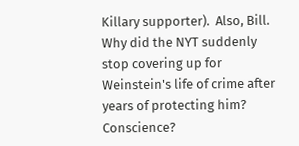Killary supporter).  Also, Bill.  Why did the NYT suddenly stop covering up for Weinstein's life of crime after years of protecting him?  Conscience?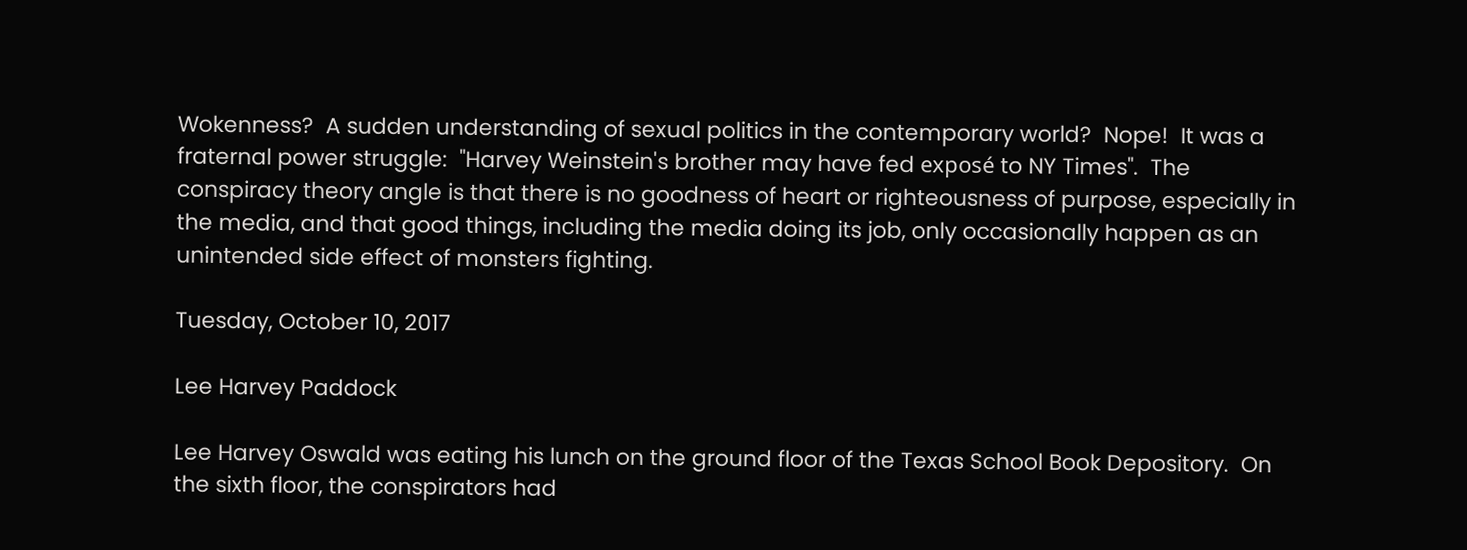Wokenness?  A sudden understanding of sexual politics in the contemporary world?  Nope!  It was a fraternal power struggle:  "Harvey Weinstein's brother may have fed exposé to NY Times".  The conspiracy theory angle is that there is no goodness of heart or righteousness of purpose, especially in the media, and that good things, including the media doing its job, only occasionally happen as an unintended side effect of monsters fighting.

Tuesday, October 10, 2017

Lee Harvey Paddock

Lee Harvey Oswald was eating his lunch on the ground floor of the Texas School Book Depository.  On the sixth floor, the conspirators had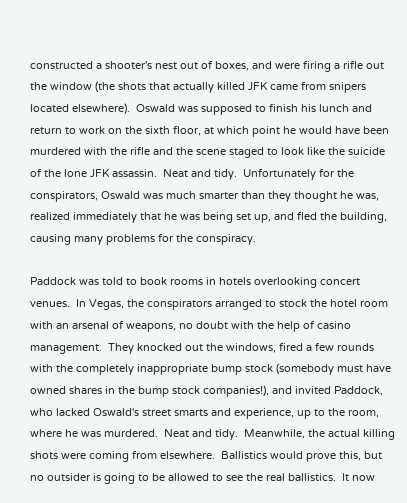constructed a shooter's nest out of boxes, and were firing a rifle out the window (the shots that actually killed JFK came from snipers located elsewhere).  Oswald was supposed to finish his lunch and return to work on the sixth floor, at which point he would have been murdered with the rifle and the scene staged to look like the suicide of the lone JFK assassin.  Neat and tidy.  Unfortunately for the conspirators, Oswald was much smarter than they thought he was, realized immediately that he was being set up, and fled the building, causing many problems for the conspiracy.

Paddock was told to book rooms in hotels overlooking concert venues.  In Vegas, the conspirators arranged to stock the hotel room with an arsenal of weapons, no doubt with the help of casino management.  They knocked out the windows, fired a few rounds with the completely inappropriate bump stock (somebody must have owned shares in the bump stock companies!), and invited Paddock, who lacked Oswald's street smarts and experience, up to the room, where he was murdered.  Neat and tidy.  Meanwhile, the actual killing shots were coming from elsewhere.  Ballistics would prove this, but no outsider is going to be allowed to see the real ballistics.  It now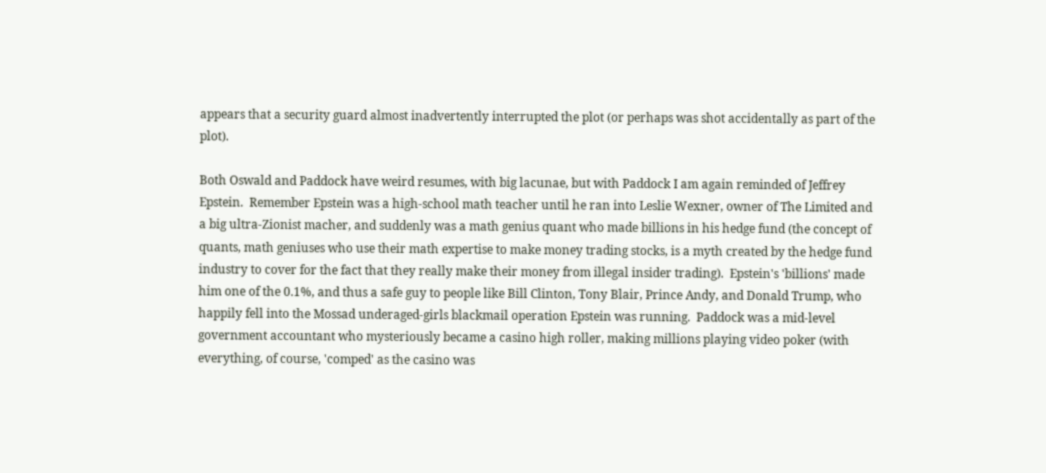appears that a security guard almost inadvertently interrupted the plot (or perhaps was shot accidentally as part of the plot).

Both Oswald and Paddock have weird resumes, with big lacunae, but with Paddock I am again reminded of Jeffrey Epstein.  Remember Epstein was a high-school math teacher until he ran into Leslie Wexner, owner of The Limited and a big ultra-Zionist macher, and suddenly was a math genius quant who made billions in his hedge fund (the concept of quants, math geniuses who use their math expertise to make money trading stocks, is a myth created by the hedge fund industry to cover for the fact that they really make their money from illegal insider trading).  Epstein's 'billions' made him one of the 0.1%, and thus a safe guy to people like Bill Clinton, Tony Blair, Prince Andy, and Donald Trump, who happily fell into the Mossad underaged-girls blackmail operation Epstein was running.  Paddock was a mid-level government accountant who mysteriously became a casino high roller, making millions playing video poker (with everything, of course, 'comped' as the casino was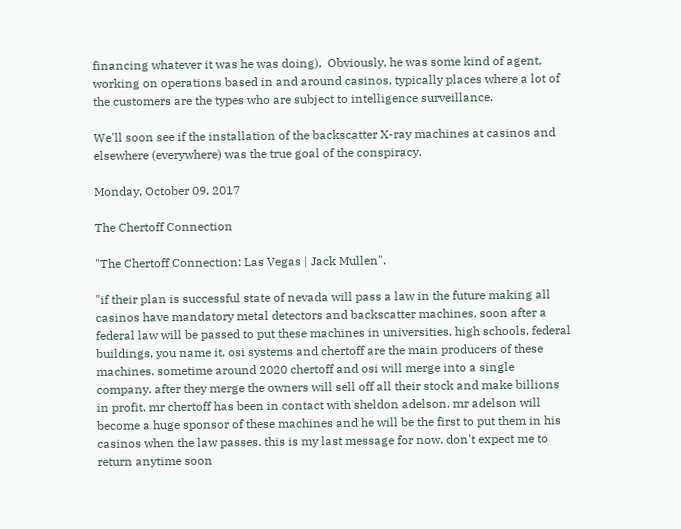financing whatever it was he was doing).  Obviously, he was some kind of agent, working on operations based in and around casinos, typically places where a lot of the customers are the types who are subject to intelligence surveillance.

We'll soon see if the installation of the backscatter X-ray machines at casinos and elsewhere (everywhere) was the true goal of the conspiracy.

Monday, October 09, 2017

The Chertoff Connection

"The Chertoff Connection: Las Vegas | Jack Mullen".

"if their plan is successful state of nevada will pass a law in the future making all casinos have mandatory metal detectors and backscatter machines. soon after a federal law will be passed to put these machines in universities, high schools, federal buildings, you name it. osi systems and chertoff are the main producers of these machines. sometime around 2020 chertoff and osi will merge into a single company. after they merge the owners will sell off all their stock and make billions in profit. mr chertoff has been in contact with sheldon adelson. mr adelson will become a huge sponsor of these machines and he will be the first to put them in his casinos when the law passes. this is my last message for now. don't expect me to return anytime soon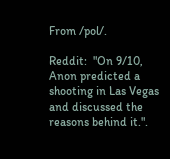From /pol/.

Reddit:  "On 9/10, Anon predicted a shooting in Las Vegas and discussed the reasons behind it.".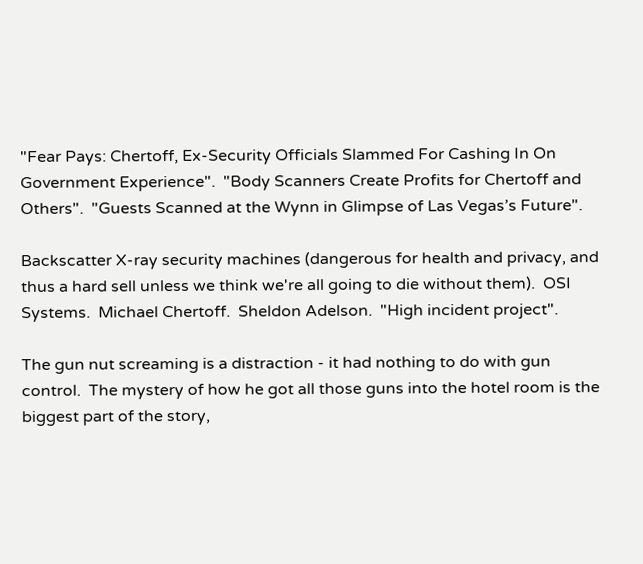"Fear Pays: Chertoff, Ex-Security Officials Slammed For Cashing In On Government Experience".  "Body Scanners Create Profits for Chertoff and Others".  "Guests Scanned at the Wynn in Glimpse of Las Vegas’s Future".

Backscatter X-ray security machines (dangerous for health and privacy, and thus a hard sell unless we think we're all going to die without them).  OSI Systems.  Michael Chertoff.  Sheldon Adelson.  "High incident project".

The gun nut screaming is a distraction - it had nothing to do with gun control.  The mystery of how he got all those guns into the hotel room is the biggest part of the story,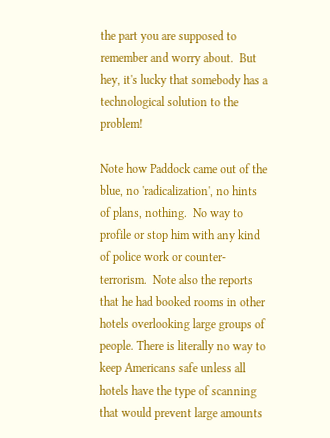the part you are supposed to remember and worry about.  But hey, it's lucky that somebody has a technological solution to the problem!

Note how Paddock came out of the blue, no 'radicalization', no hints of plans, nothing.  No way to profile or stop him with any kind of police work or counter-terrorism.  Note also the reports that he had booked rooms in other hotels overlooking large groups of people. There is literally no way to keep Americans safe unless all hotels have the type of scanning that would prevent large amounts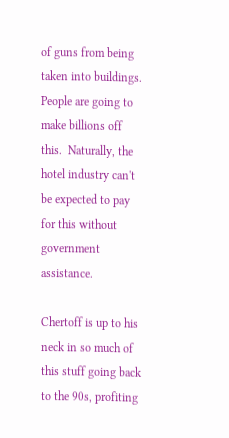of guns from being taken into buildings.  People are going to make billions off this.  Naturally, the hotel industry can't be expected to pay for this without government assistance.

Chertoff is up to his neck in so much of this stuff going back to the 90s, profiting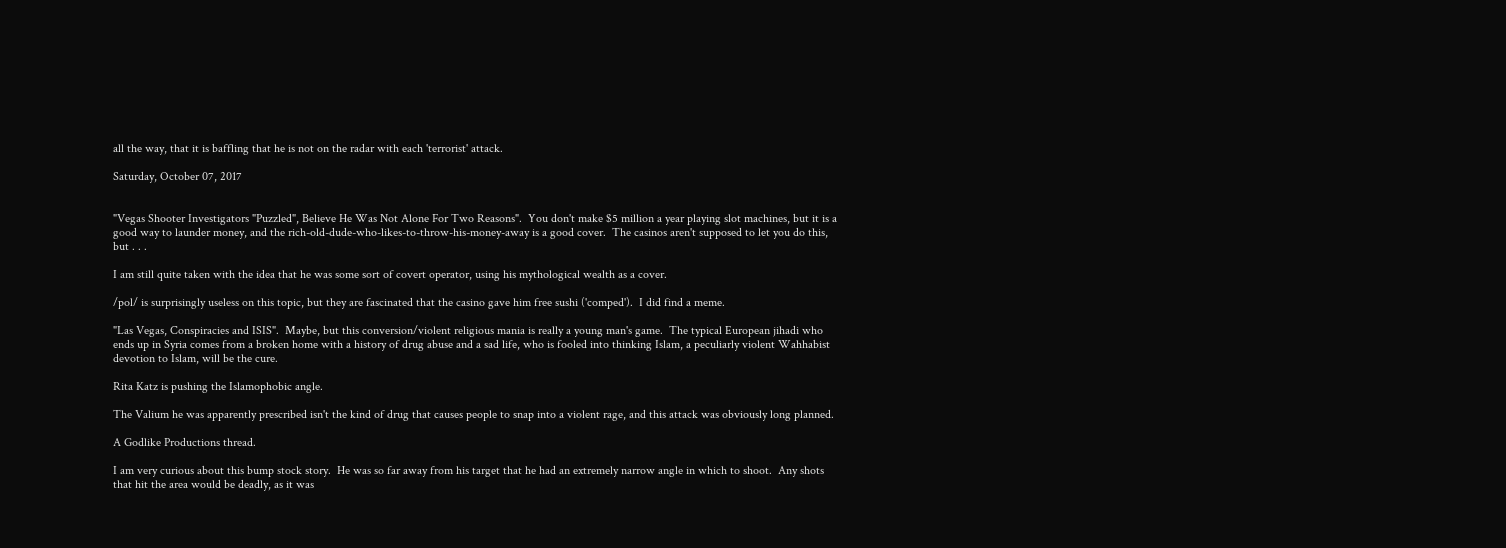all the way, that it is baffling that he is not on the radar with each 'terrorist' attack.

Saturday, October 07, 2017


"Vegas Shooter Investigators "Puzzled", Believe He Was Not Alone For Two Reasons".  You don't make $5 million a year playing slot machines, but it is a good way to launder money, and the rich-old-dude-who-likes-to-throw-his-money-away is a good cover.  The casinos aren't supposed to let you do this, but . . .

I am still quite taken with the idea that he was some sort of covert operator, using his mythological wealth as a cover.

/pol/ is surprisingly useless on this topic, but they are fascinated that the casino gave him free sushi ('comped').  I did find a meme.

"Las Vegas, Conspiracies and ISIS".  Maybe, but this conversion/violent religious mania is really a young man's game.  The typical European jihadi who ends up in Syria comes from a broken home with a history of drug abuse and a sad life, who is fooled into thinking Islam, a peculiarly violent Wahhabist devotion to Islam, will be the cure.

Rita Katz is pushing the Islamophobic angle.

The Valium he was apparently prescribed isn't the kind of drug that causes people to snap into a violent rage, and this attack was obviously long planned.

A Godlike Productions thread.

I am very curious about this bump stock story.  He was so far away from his target that he had an extremely narrow angle in which to shoot.  Any shots that hit the area would be deadly, as it was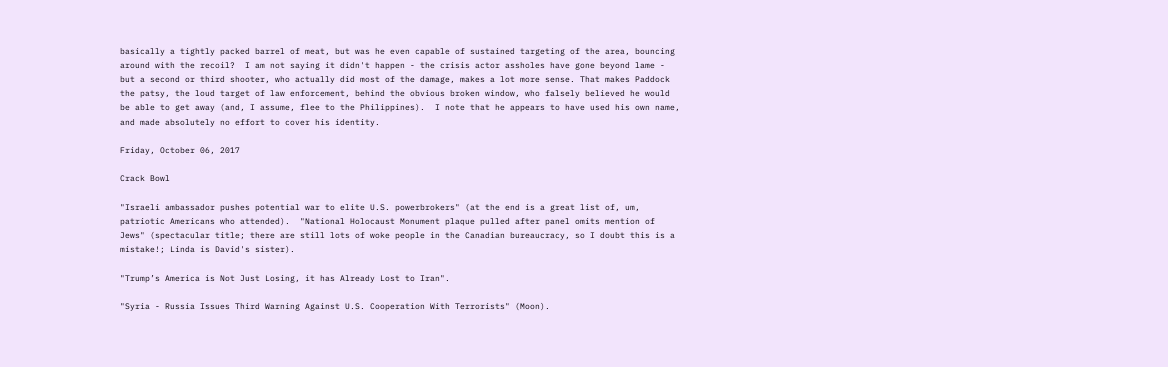basically a tightly packed barrel of meat, but was he even capable of sustained targeting of the area, bouncing around with the recoil?  I am not saying it didn't happen - the crisis actor assholes have gone beyond lame - but a second or third shooter, who actually did most of the damage, makes a lot more sense. That makes Paddock the patsy, the loud target of law enforcement, behind the obvious broken window, who falsely believed he would be able to get away (and, I assume, flee to the Philippines).  I note that he appears to have used his own name, and made absolutely no effort to cover his identity.

Friday, October 06, 2017

Crack Bowl

"Israeli ambassador pushes potential war to elite U.S. powerbrokers" (at the end is a great list of, um, patriotic Americans who attended).  "National Holocaust Monument plaque pulled after panel omits mention of Jews" (spectacular title; there are still lots of woke people in the Canadian bureaucracy, so I doubt this is a mistake!; Linda is David's sister).

"Trump’s America is Not Just Losing, it has Already Lost to Iran".

"Syria - Russia Issues Third Warning Against U.S. Cooperation With Terrorists" (Moon).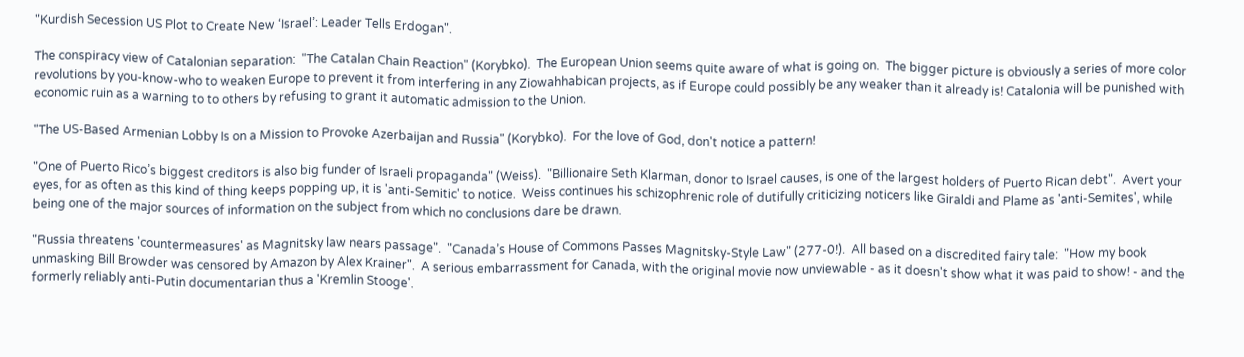"Kurdish Secession US Plot to Create New ‘Israel’: Leader Tells Erdogan".

The conspiracy view of Catalonian separation:  "The Catalan Chain Reaction" (Korybko).  The European Union seems quite aware of what is going on.  The bigger picture is obviously a series of more color revolutions by you-know-who to weaken Europe to prevent it from interfering in any Ziowahhabican projects, as if Europe could possibly be any weaker than it already is! Catalonia will be punished with economic ruin as a warning to to others by refusing to grant it automatic admission to the Union.

"The US-Based Armenian Lobby Is on a Mission to Provoke Azerbaijan and Russia" (Korybko).  For the love of God, don't notice a pattern!

"One of Puerto Rico’s biggest creditors is also big funder of Israeli propaganda" (Weiss).  "Billionaire Seth Klarman, donor to Israel causes, is one of the largest holders of Puerto Rican debt".  Avert your eyes, for as often as this kind of thing keeps popping up, it is 'anti-Semitic' to notice.  Weiss continues his schizophrenic role of dutifully criticizing noticers like Giraldi and Plame as 'anti-Semites', while being one of the major sources of information on the subject from which no conclusions dare be drawn.

"Russia threatens 'countermeasures' as Magnitsky law nears passage".  "Canada’s House of Commons Passes Magnitsky-Style Law" (277-0!).  All based on a discredited fairy tale:  "How my book unmasking Bill Browder was censored by Amazon by Alex Krainer".  A serious embarrassment for Canada, with the original movie now unviewable - as it doesn't show what it was paid to show! - and the formerly reliably anti-Putin documentarian thus a 'Kremlin Stooge'.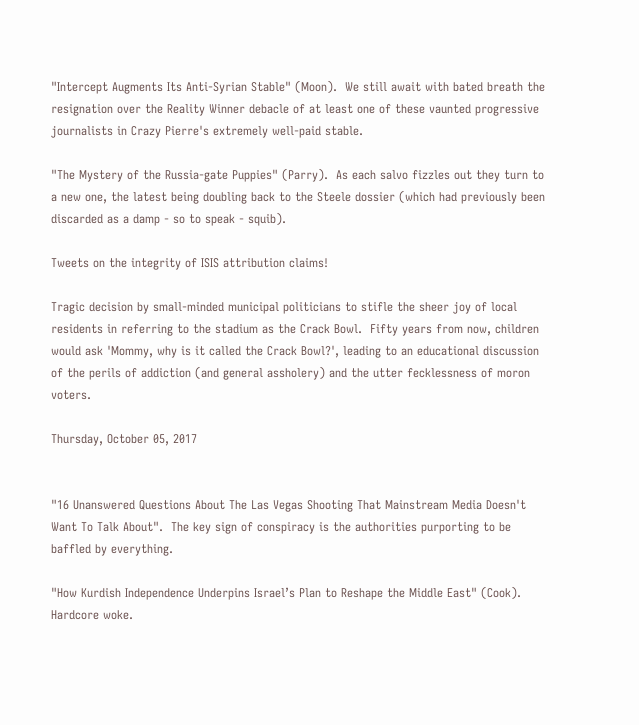"Intercept Augments Its Anti-Syrian Stable" (Moon).  We still await with bated breath the resignation over the Reality Winner debacle of at least one of these vaunted progressive journalists in Crazy Pierre's extremely well-paid stable.

"The Mystery of the Russia-gate Puppies" (Parry).  As each salvo fizzles out they turn to a new one, the latest being doubling back to the Steele dossier (which had previously been discarded as a damp - so to speak - squib).

Tweets on the integrity of ISIS attribution claims!

Tragic decision by small-minded municipal politicians to stifle the sheer joy of local residents in referring to the stadium as the Crack Bowl.  Fifty years from now, children would ask 'Mommy, why is it called the Crack Bowl?', leading to an educational discussion of the perils of addiction (and general assholery) and the utter fecklessness of moron voters.

Thursday, October 05, 2017


"16 Unanswered Questions About The Las Vegas Shooting That Mainstream Media Doesn't Want To Talk About".  The key sign of conspiracy is the authorities purporting to be baffled by everything.

"How Kurdish Independence Underpins Israel’s Plan to Reshape the Middle East" (Cook).  Hardcore woke.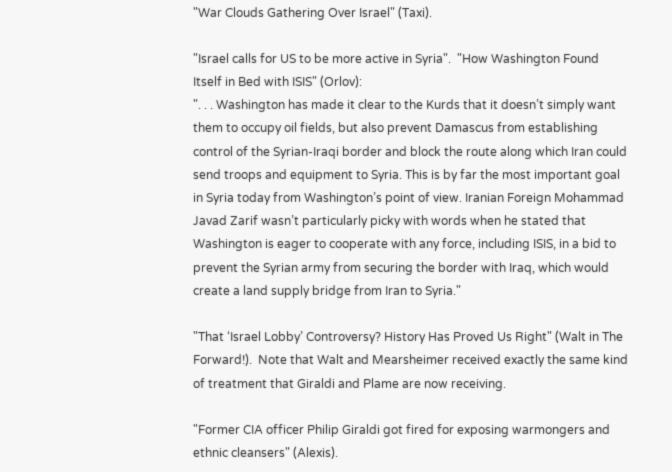"War Clouds Gathering Over Israel" (Taxi).

"Israel calls for US to be more active in Syria".  "How Washington Found Itself in Bed with ISIS" (Orlov):
". . . Washington has made it clear to the Kurds that it doesn’t simply want them to occupy oil fields, but also prevent Damascus from establishing control of the Syrian-Iraqi border and block the route along which Iran could send troops and equipment to Syria. This is by far the most important goal in Syria today from Washington’s point of view. Iranian Foreign Mohammad Javad Zarif wasn’t particularly picky with words when he stated that Washington is eager to cooperate with any force, including ISIS, in a bid to prevent the Syrian army from securing the border with Iraq, which would create a land supply bridge from Iran to Syria."

"That ‘Israel Lobby’ Controversy? History Has Proved Us Right" (Walt in The Forward!).  Note that Walt and Mearsheimer received exactly the same kind of treatment that Giraldi and Plame are now receiving.

"Former CIA officer Philip Giraldi got fired for exposing warmongers and ethnic cleansers" (Alexis).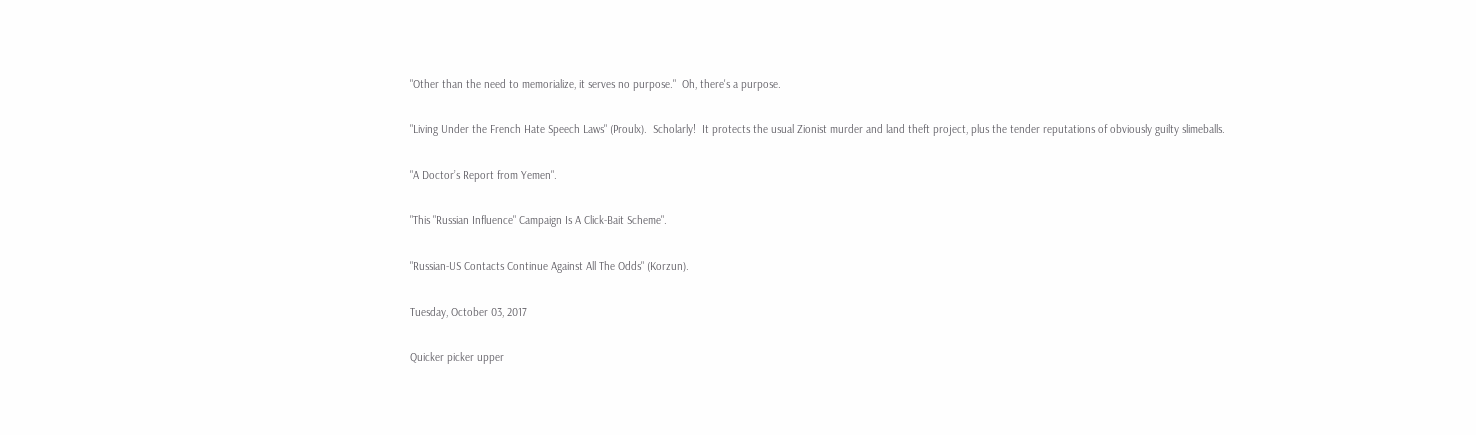"Other than the need to memorialize, it serves no purpose."  Oh, there's a purpose.

"Living Under the French Hate Speech Laws" (Proulx).  Scholarly!  It protects the usual Zionist murder and land theft project, plus the tender reputations of obviously guilty slimeballs.

"A Doctor’s Report from Yemen".

"This "Russian Influence" Campaign Is A Click-Bait Scheme".

"Russian-US Contacts Continue Against All The Odds" (Korzun).

Tuesday, October 03, 2017

Quicker picker upper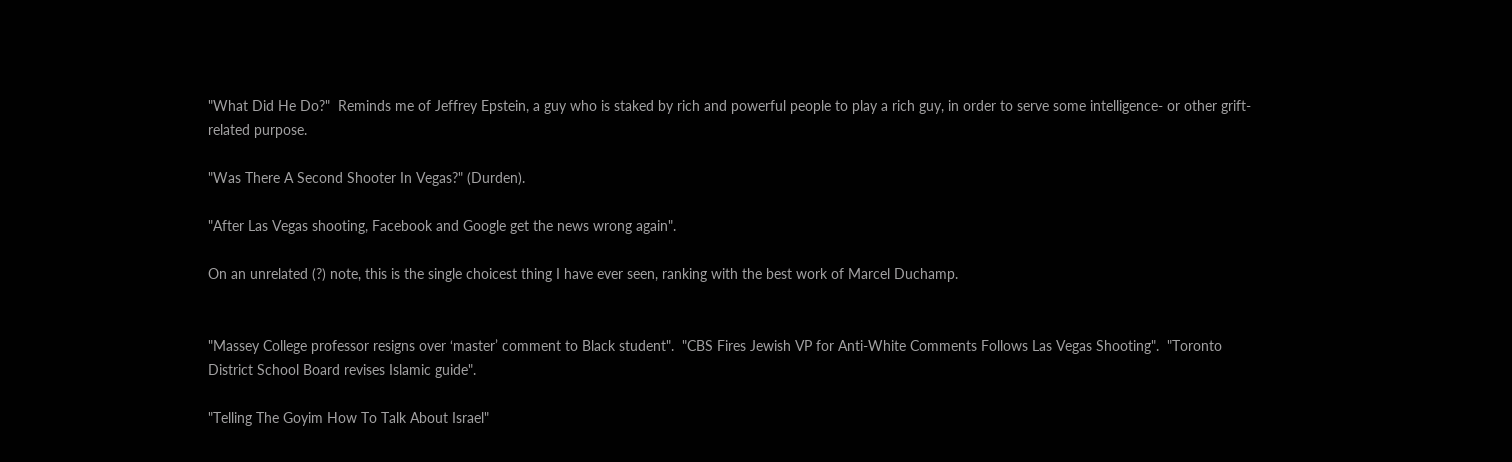"What Did He Do?"  Reminds me of Jeffrey Epstein, a guy who is staked by rich and powerful people to play a rich guy, in order to serve some intelligence- or other grift-related purpose.

"Was There A Second Shooter In Vegas?" (Durden).

"After Las Vegas shooting, Facebook and Google get the news wrong again".

On an unrelated (?) note, this is the single choicest thing I have ever seen, ranking with the best work of Marcel Duchamp.


"Massey College professor resigns over ‘master’ comment to Black student".  "CBS Fires Jewish VP for Anti-White Comments Follows Las Vegas Shooting".  "Toronto District School Board revises Islamic guide".

"Telling The Goyim How To Talk About Israel"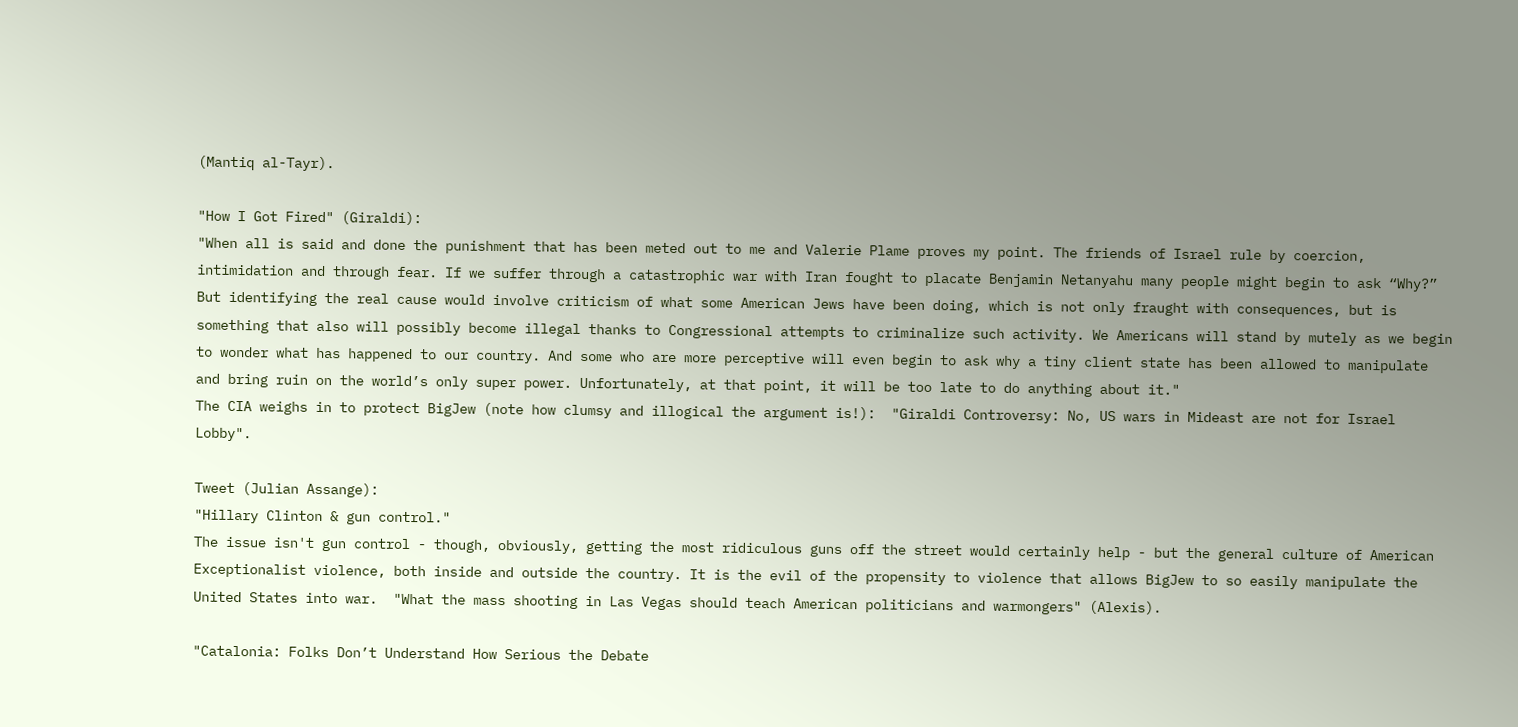(Mantiq al-Tayr).

"How I Got Fired" (Giraldi):
"When all is said and done the punishment that has been meted out to me and Valerie Plame proves my point. The friends of Israel rule by coercion, intimidation and through fear. If we suffer through a catastrophic war with Iran fought to placate Benjamin Netanyahu many people might begin to ask “Why?” But identifying the real cause would involve criticism of what some American Jews have been doing, which is not only fraught with consequences, but is something that also will possibly become illegal thanks to Congressional attempts to criminalize such activity. We Americans will stand by mutely as we begin to wonder what has happened to our country. And some who are more perceptive will even begin to ask why a tiny client state has been allowed to manipulate and bring ruin on the world’s only super power. Unfortunately, at that point, it will be too late to do anything about it."
The CIA weighs in to protect BigJew (note how clumsy and illogical the argument is!):  "Giraldi Controversy: No, US wars in Mideast are not for Israel Lobby".

Tweet (Julian Assange):
"Hillary Clinton & gun control."
The issue isn't gun control - though, obviously, getting the most ridiculous guns off the street would certainly help - but the general culture of American Exceptionalist violence, both inside and outside the country. It is the evil of the propensity to violence that allows BigJew to so easily manipulate the United States into war.  "What the mass shooting in Las Vegas should teach American politicians and warmongers" (Alexis).

"Catalonia: Folks Don’t Understand How Serious the Debate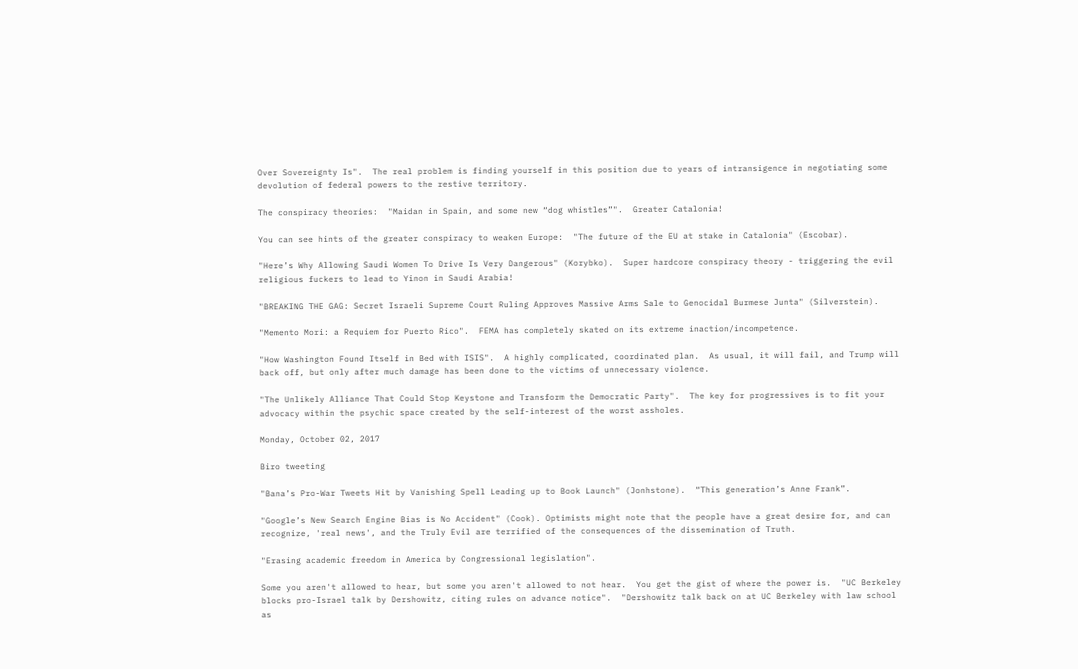Over Sovereignty Is".  The real problem is finding yourself in this position due to years of intransigence in negotiating some devolution of federal powers to the restive territory.

The conspiracy theories:  "Maidan in Spain, and some new “dog whistles”".  Greater Catalonia!

You can see hints of the greater conspiracy to weaken Europe:  "The future of the EU at stake in Catalonia" (Escobar).

"Here’s Why Allowing Saudi Women To Drive Is Very Dangerous" (Korybko).  Super hardcore conspiracy theory - triggering the evil religious fuckers to lead to Yinon in Saudi Arabia!

"BREAKING THE GAG: Secret Israeli Supreme Court Ruling Approves Massive Arms Sale to Genocidal Burmese Junta" (Silverstein).

"Memento Mori: a Requiem for Puerto Rico".  FEMA has completely skated on its extreme inaction/incompetence.

"How Washington Found Itself in Bed with ISIS".  A highly complicated, coordinated plan.  As usual, it will fail, and Trump will back off, but only after much damage has been done to the victims of unnecessary violence.

"The Unlikely Alliance That Could Stop Keystone and Transform the Democratic Party".  The key for progressives is to fit your advocacy within the psychic space created by the self-interest of the worst assholes.

Monday, October 02, 2017

Biro tweeting

"Bana’s Pro-War Tweets Hit by Vanishing Spell Leading up to Book Launch" (Jonhstone).  “This generation’s Anne Frank”.

"Google’s New Search Engine Bias is No Accident" (Cook). Optimists might note that the people have a great desire for, and can recognize, 'real news', and the Truly Evil are terrified of the consequences of the dissemination of Truth.

"Erasing academic freedom in America by Congressional legislation".

Some you aren't allowed to hear, but some you aren't allowed to not hear.  You get the gist of where the power is.  "UC Berkeley blocks pro-Israel talk by Dershowitz, citing rules on advance notice".  "Dershowitz talk back on at UC Berkeley with law school as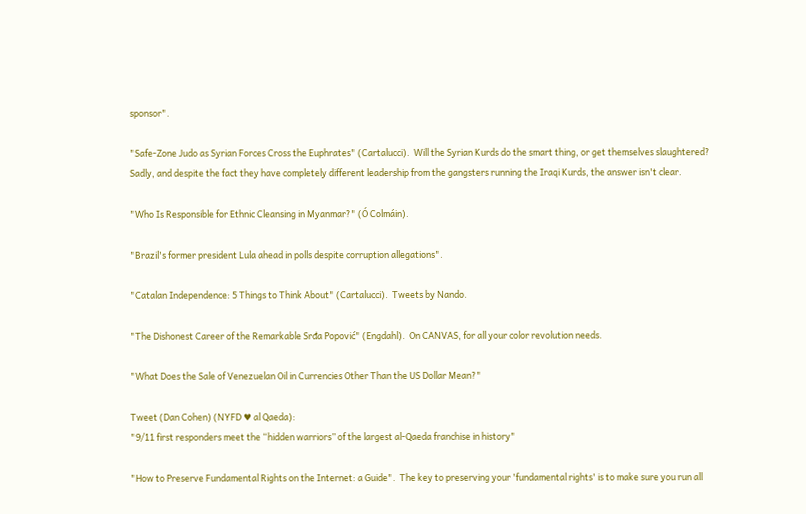sponsor".

"Safe-Zone Judo as Syrian Forces Cross the Euphrates" (Cartalucci).  Will the Syrian Kurds do the smart thing, or get themselves slaughtered?  Sadly, and despite the fact they have completely different leadership from the gangsters running the Iraqi Kurds, the answer isn't clear.

"Who Is Responsible for Ethnic Cleansing in Myanmar?" (Ó Colmáin).

"Brazil's former president Lula ahead in polls despite corruption allegations".

"Catalan Independence: 5 Things to Think About" (Cartalucci).  Tweets by Nando.

"The Dishonest Career of the Remarkable Srđa Popović" (Engdahl).  On CANVAS, for all your color revolution needs.

"What Does the Sale of Venezuelan Oil in Currencies Other Than the US Dollar Mean?"

Tweet (Dan Cohen) (NYFD ♥ al Qaeda):
"9/11 first responders meet the “hidden warriors” of the largest al-Qaeda franchise in history"

"How to Preserve Fundamental Rights on the Internet: a Guide".  The key to preserving your 'fundamental rights' is to make sure you run all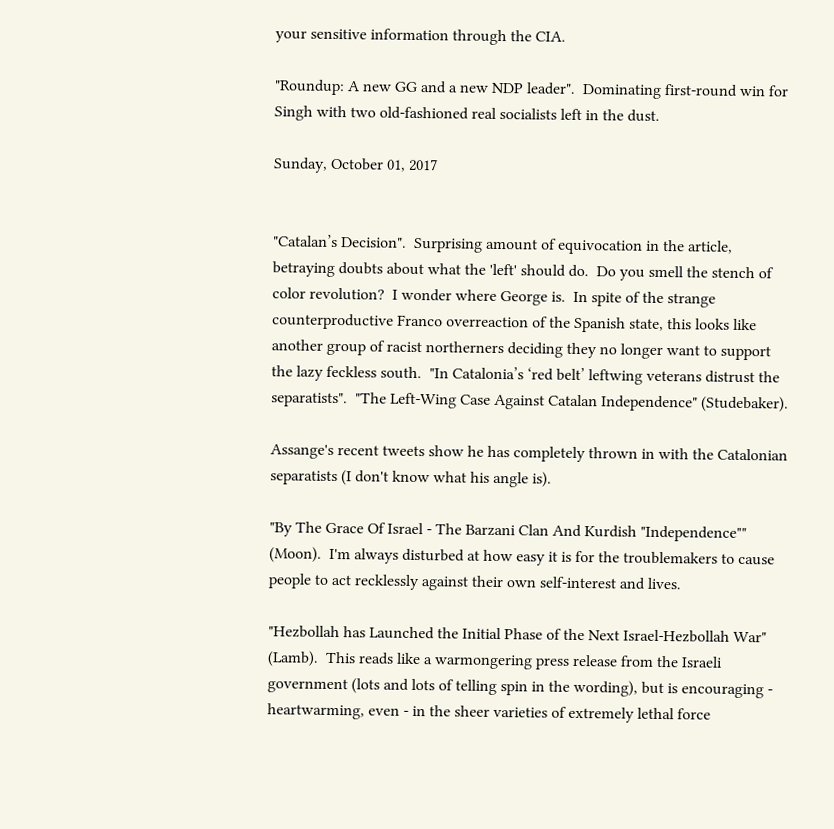your sensitive information through the CIA.

"Roundup: A new GG and a new NDP leader".  Dominating first-round win for Singh with two old-fashioned real socialists left in the dust.

Sunday, October 01, 2017


"Catalan’s Decision".  Surprising amount of equivocation in the article, betraying doubts about what the 'left' should do.  Do you smell the stench of color revolution?  I wonder where George is.  In spite of the strange counterproductive Franco overreaction of the Spanish state, this looks like another group of racist northerners deciding they no longer want to support the lazy feckless south.  "In Catalonia’s ‘red belt’ leftwing veterans distrust the separatists".  "The Left-Wing Case Against Catalan Independence" (Studebaker).

Assange's recent tweets show he has completely thrown in with the Catalonian separatists (I don't know what his angle is).

"By The Grace Of Israel - The Barzani Clan And Kurdish "Independence"" (Moon).  I'm always disturbed at how easy it is for the troublemakers to cause people to act recklessly against their own self-interest and lives.

"Hezbollah has Launched the Initial Phase of the Next Israel-Hezbollah War" (Lamb).  This reads like a warmongering press release from the Israeli government (lots and lots of telling spin in the wording), but is encouraging - heartwarming, even - in the sheer varieties of extremely lethal force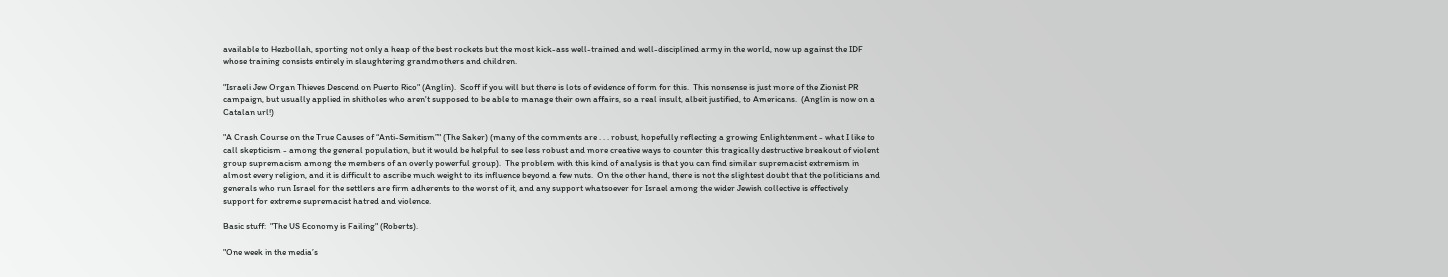available to Hezbollah, sporting not only a heap of the best rockets but the most kick-ass well-trained and well-disciplined army in the world, now up against the IDF whose training consists entirely in slaughtering grandmothers and children.

"Israeli Jew Organ Thieves Descend on Puerto Rico" (Anglin).  Scoff if you will but there is lots of evidence of form for this.  This nonsense is just more of the Zionist PR campaign, but usually applied in shitholes who aren't supposed to be able to manage their own affairs, so a real insult, albeit justified, to Americans.  (Anglin is now on a Catalan url!)

"A Crash Course on the True Causes of “Anti-Semitism”" (The Saker) (many of the comments are . . . robust, hopefully reflecting a growing Enlightenment - what I like to call skepticism - among the general population, but it would be helpful to see less robust and more creative ways to counter this tragically destructive breakout of violent group supremacism among the members of an overly powerful group).  The problem with this kind of analysis is that you can find similar supremacist extremism in almost every religion, and it is difficult to ascribe much weight to its influence beyond a few nuts.  On the other hand, there is not the slightest doubt that the politicians and generals who run Israel for the settlers are firm adherents to the worst of it, and any support whatsoever for Israel among the wider Jewish collective is effectively support for extreme supremacist hatred and violence.

Basic stuff:  "The US Economy is Failing" (Roberts).

"One week in the media’s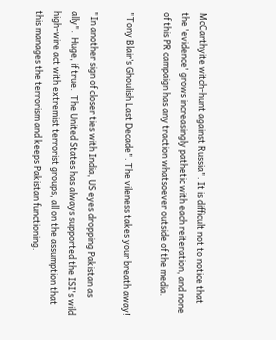McCarthyite witch-hunt against Russia". It is difficult not to notice that the 'evidence' grows increasingly pathetic with each reiteration, and none of this PR campaign has any traction whatsoever outside of the media.

"Tony Blair’s Ghoulish Last Decade". The vileness takes your breath away!

"In another sign of closer ties with India, US eyes dropping Pakistan as ally".  Huge, if true.  The United States has always supported the ISI's wild high-wire act with extremist terrorist groups, all on the assumption that this manages the terrorism and keeps Pakistan functioning.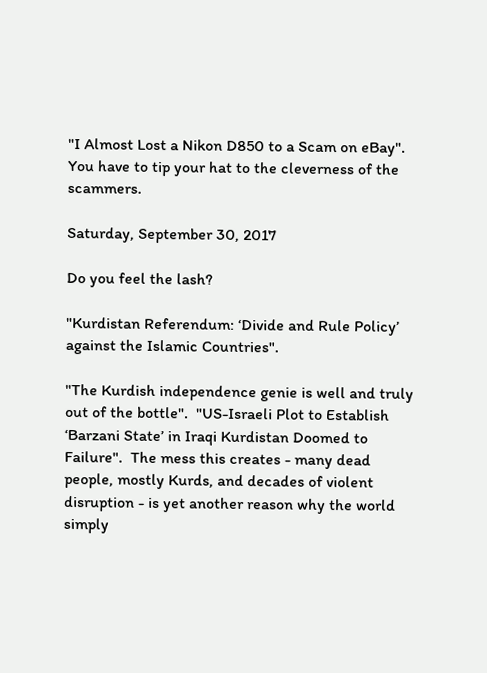"I Almost Lost a Nikon D850 to a Scam on eBay".  You have to tip your hat to the cleverness of the scammers.

Saturday, September 30, 2017

Do you feel the lash?

"Kurdistan Referendum: ‘Divide and Rule Policy’ against the Islamic Countries".

"The Kurdish independence genie is well and truly out of the bottle".  "US-Israeli Plot to Establish ‘Barzani State’ in Iraqi Kurdistan Doomed to Failure".  The mess this creates - many dead people, mostly Kurds, and decades of violent disruption - is yet another reason why the world simply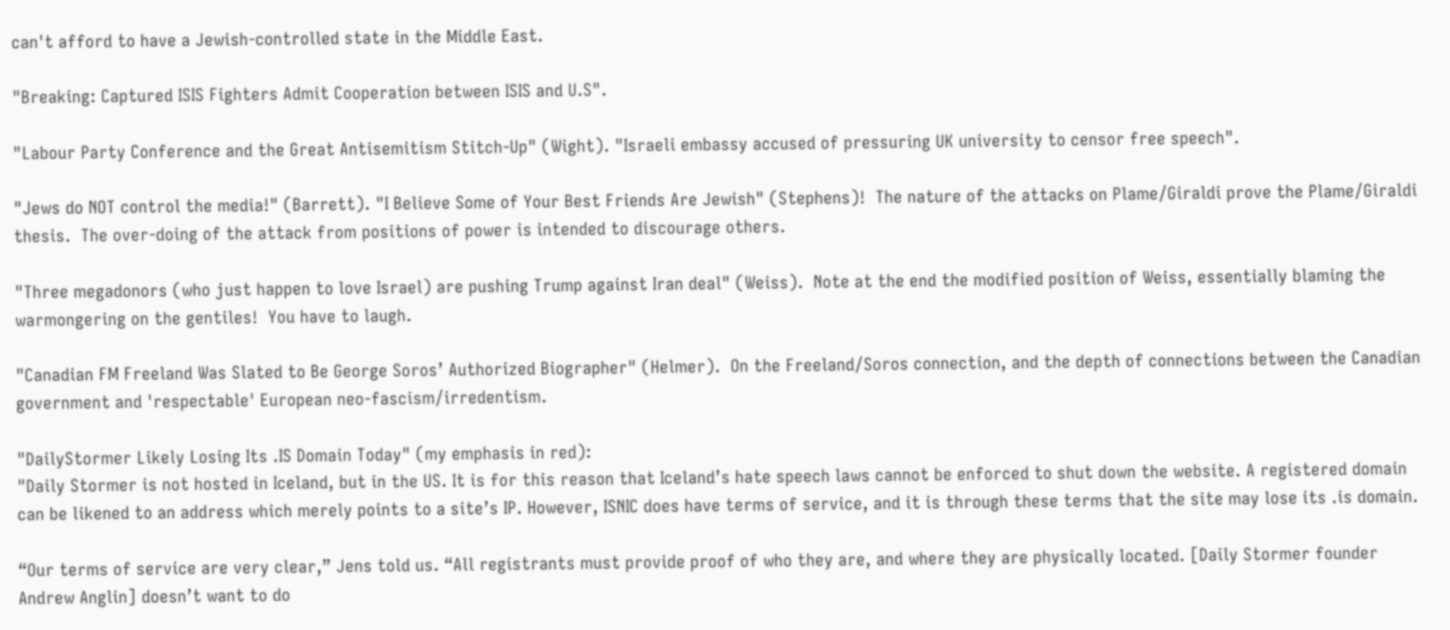can't afford to have a Jewish-controlled state in the Middle East.

"Breaking: Captured ISIS Fighters Admit Cooperation between ISIS and U.S".

"Labour Party Conference and the Great Antisemitism Stitch-Up" (Wight). "Israeli embassy accused of pressuring UK university to censor free speech".

"Jews do NOT control the media!" (Barrett). "I Believe Some of Your Best Friends Are Jewish" (Stephens)!  The nature of the attacks on Plame/Giraldi prove the Plame/Giraldi thesis.  The over-doing of the attack from positions of power is intended to discourage others.

"Three megadonors (who just happen to love Israel) are pushing Trump against Iran deal" (Weiss).  Note at the end the modified position of Weiss, essentially blaming the warmongering on the gentiles!  You have to laugh.

"Canadian FM Freeland Was Slated to Be George Soros’ Authorized Biographer" (Helmer).  On the Freeland/Soros connection, and the depth of connections between the Canadian government and 'respectable' European neo-fascism/irredentism.

"DailyStormer Likely Losing Its .IS Domain Today" (my emphasis in red):
"Daily Stormer is not hosted in Iceland, but in the US. It is for this reason that Iceland’s hate speech laws cannot be enforced to shut down the website. A registered domain can be likened to an address which merely points to a site’s IP. However, ISNIC does have terms of service, and it is through these terms that the site may lose its .is domain.

“Our terms of service are very clear,” Jens told us. “All registrants must provide proof of who they are, and where they are physically located. [Daily Stormer founder Andrew Anglin] doesn’t want to do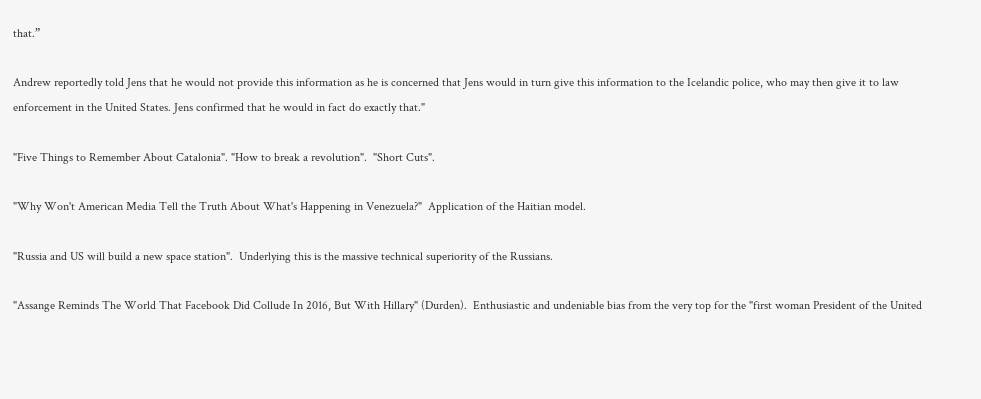that.”

Andrew reportedly told Jens that he would not provide this information as he is concerned that Jens would in turn give this information to the Icelandic police, who may then give it to law enforcement in the United States. Jens confirmed that he would in fact do exactly that."

"Five Things to Remember About Catalonia". "How to break a revolution".  "Short Cuts".

"Why Won't American Media Tell the Truth About What's Happening in Venezuela?"  Application of the Haitian model.

"Russia and US will build a new space station".  Underlying this is the massive technical superiority of the Russians.

"Assange Reminds The World That Facebook Did Collude In 2016, But With Hillary" (Durden).  Enthusiastic and undeniable bias from the very top for the "first woman President of the United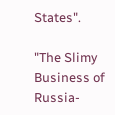States".

"The Slimy Business of Russia-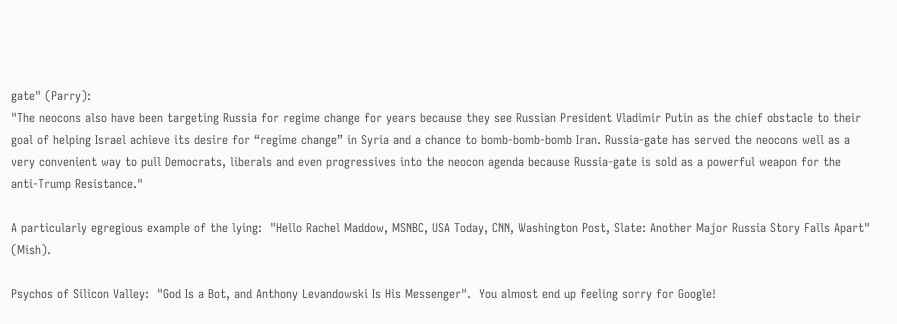gate" (Parry):
"The neocons also have been targeting Russia for regime change for years because they see Russian President Vladimir Putin as the chief obstacle to their goal of helping Israel achieve its desire for “regime change” in Syria and a chance to bomb-bomb-bomb Iran. Russia-gate has served the neocons well as a very convenient way to pull Democrats, liberals and even progressives into the neocon agenda because Russia-gate is sold as a powerful weapon for the anti-Trump Resistance."

A particularly egregious example of the lying:  "Hello Rachel Maddow, MSNBC, USA Today, CNN, Washington Post, Slate: Another Major Russia Story Falls Apart" (Mish).

Psychos of Silicon Valley:  "God Is a Bot, and Anthony Levandowski Is His Messenger".  You almost end up feeling sorry for Google!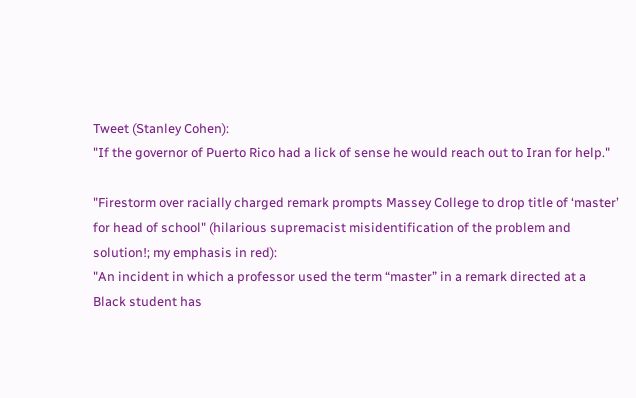Tweet (Stanley Cohen):
"If the governor of Puerto Rico had a lick of sense he would reach out to Iran for help."

"Firestorm over racially charged remark prompts Massey College to drop title of ‘master’ for head of school" (hilarious supremacist misidentification of the problem and solution!; my emphasis in red):
"An incident in which a professor used the term “master” in a remark directed at a Black student has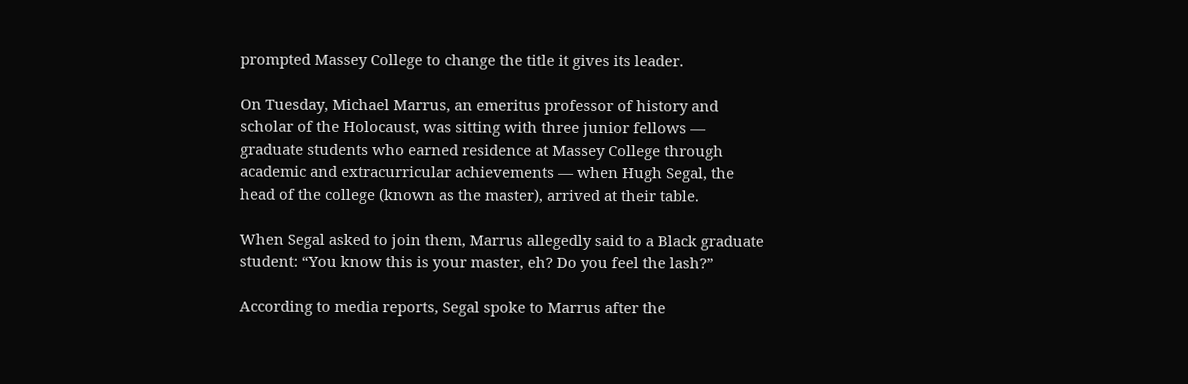prompted Massey College to change the title it gives its leader.

On Tuesday, Michael Marrus, an emeritus professor of history and scholar of the Holocaust, was sitting with three junior fellows — graduate students who earned residence at Massey College through academic and extracurricular achievements — when Hugh Segal, the head of the college (known as the master), arrived at their table.

When Segal asked to join them, Marrus allegedly said to a Black graduate student: “You know this is your master, eh? Do you feel the lash?”

According to media reports, Segal spoke to Marrus after the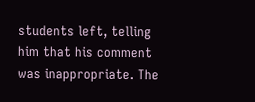students left, telling him that his comment was inappropriate. The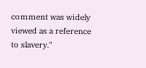comment was widely viewed as a reference to slavery."